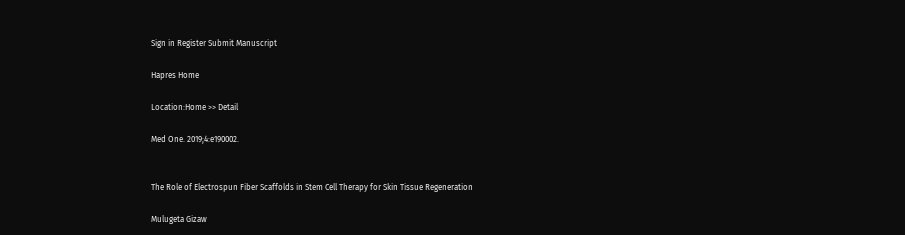Sign in Register Submit Manuscript

Hapres Home

Location:Home >> Detail

Med One. 2019;4:e190002.


The Role of Electrospun Fiber Scaffolds in Stem Cell Therapy for Skin Tissue Regeneration

Mulugeta Gizaw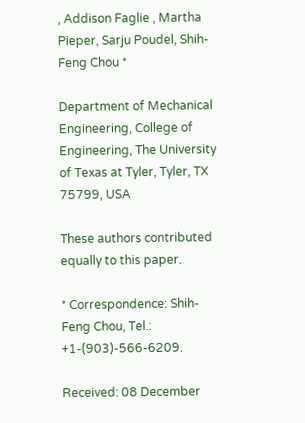, Addison Faglie , Martha Pieper, Sarju Poudel, Shih-Feng Chou *

Department of Mechanical Engineering, College of Engineering, The University of Texas at Tyler, Tyler, TX 75799, USA

These authors contributed equally to this paper.

* Correspondence: Shih-Feng Chou, Tel.: +1-(903)-566-6209.

Received: 08 December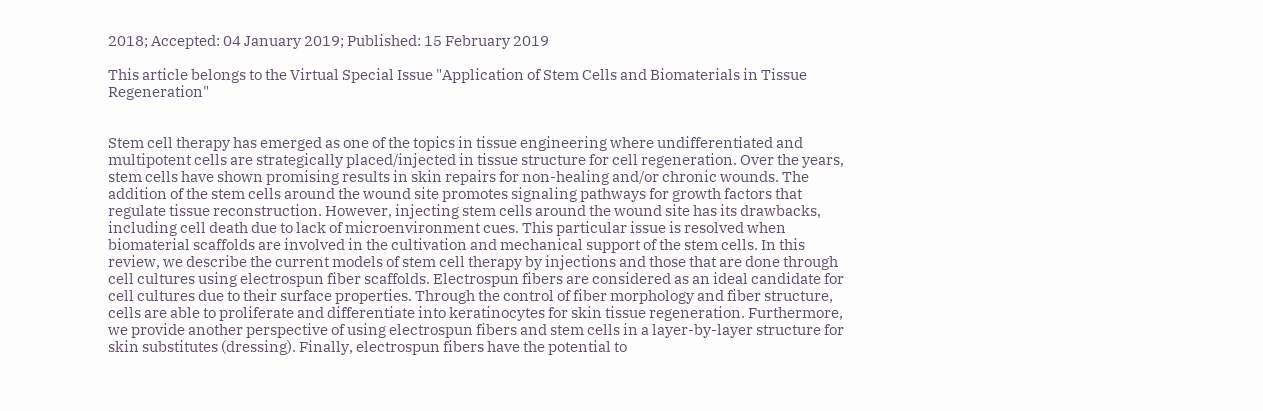2018; Accepted: 04 January 2019; Published: 15 February 2019

This article belongs to the Virtual Special Issue "Application of Stem Cells and Biomaterials in Tissue Regeneration"


Stem cell therapy has emerged as one of the topics in tissue engineering where undifferentiated and multipotent cells are strategically placed/injected in tissue structure for cell regeneration. Over the years, stem cells have shown promising results in skin repairs for non-healing and/or chronic wounds. The addition of the stem cells around the wound site promotes signaling pathways for growth factors that regulate tissue reconstruction. However, injecting stem cells around the wound site has its drawbacks, including cell death due to lack of microenvironment cues. This particular issue is resolved when biomaterial scaffolds are involved in the cultivation and mechanical support of the stem cells. In this review, we describe the current models of stem cell therapy by injections and those that are done through cell cultures using electrospun fiber scaffolds. Electrospun fibers are considered as an ideal candidate for cell cultures due to their surface properties. Through the control of fiber morphology and fiber structure, cells are able to proliferate and differentiate into keratinocytes for skin tissue regeneration. Furthermore, we provide another perspective of using electrospun fibers and stem cells in a layer-by-layer structure for skin substitutes (dressing). Finally, electrospun fibers have the potential to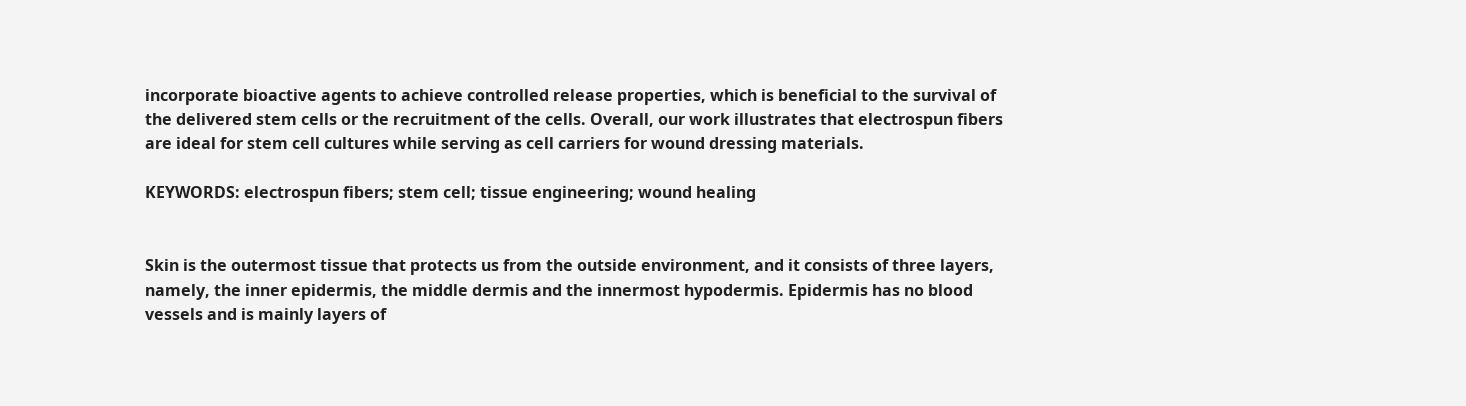incorporate bioactive agents to achieve controlled release properties, which is beneficial to the survival of the delivered stem cells or the recruitment of the cells. Overall, our work illustrates that electrospun fibers are ideal for stem cell cultures while serving as cell carriers for wound dressing materials.

KEYWORDS: electrospun fibers; stem cell; tissue engineering; wound healing


Skin is the outermost tissue that protects us from the outside environment, and it consists of three layers, namely, the inner epidermis, the middle dermis and the innermost hypodermis. Epidermis has no blood vessels and is mainly layers of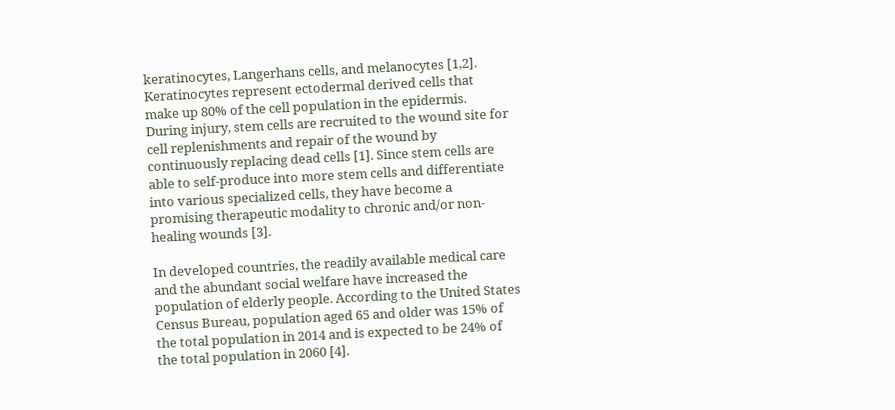keratinocytes, Langerhans cells, and melanocytes [1,2]. Keratinocytes represent ectodermal derived cells that make up 80% of the cell population in the epidermis. During injury, stem cells are recruited to the wound site for cell replenishments and repair of the wound by continuously replacing dead cells [1]. Since stem cells are able to self-produce into more stem cells and differentiate into various specialized cells, they have become a promising therapeutic modality to chronic and/or non-healing wounds [3].

In developed countries, the readily available medical care and the abundant social welfare have increased the population of elderly people. According to the United States Census Bureau, population aged 65 and older was 15% of the total population in 2014 and is expected to be 24% of the total population in 2060 [4].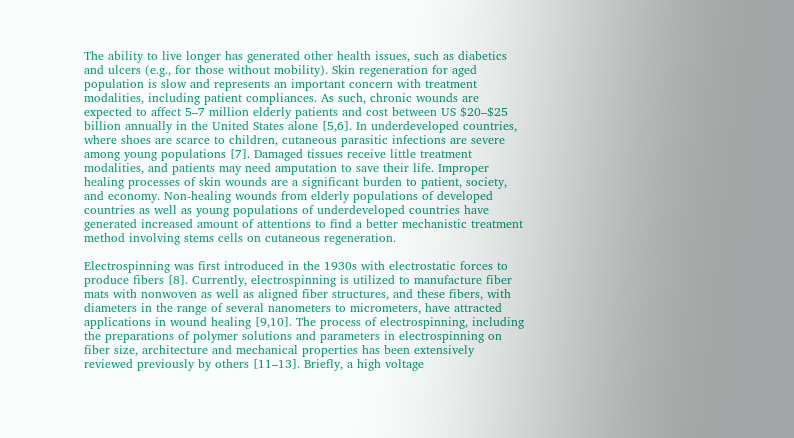The ability to live longer has generated other health issues, such as diabetics and ulcers (e.g., for those without mobility). Skin regeneration for aged population is slow and represents an important concern with treatment modalities, including patient compliances. As such, chronic wounds are expected to affect 5–7 million elderly patients and cost between US $20–$25 billion annually in the United States alone [5,6]. In underdeveloped countries, where shoes are scarce to children, cutaneous parasitic infections are severe among young populations [7]. Damaged tissues receive little treatment modalities, and patients may need amputation to save their life. Improper healing processes of skin wounds are a significant burden to patient, society, and economy. Non-healing wounds from elderly populations of developed countries as well as young populations of underdeveloped countries have generated increased amount of attentions to find a better mechanistic treatment method involving stems cells on cutaneous regeneration.

Electrospinning was first introduced in the 1930s with electrostatic forces to produce fibers [8]. Currently, electrospinning is utilized to manufacture fiber mats with nonwoven as well as aligned fiber structures, and these fibers, with diameters in the range of several nanometers to micrometers, have attracted applications in wound healing [9,10]. The process of electrospinning, including the preparations of polymer solutions and parameters in electrospinning on fiber size, architecture and mechanical properties has been extensively reviewed previously by others [11–13]. Briefly, a high voltage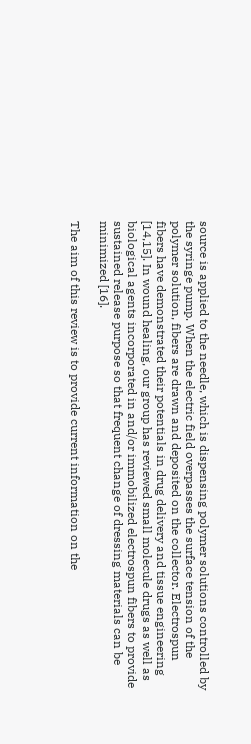source is applied to the needle, which is dispensing polymer solutions controlled by the syringe pump. When the electric field overpasses the surface tension of the polymer solution, fibers are drawn and deposited on the collector. Electrospun fibers have demonstrated their potentials in drug delivery and tissue engineering [14,15]. In wound healing, our group has reviewed small molecule drugs as well as biological agents incorporated in and/or immobilized electrospun fibers to provide sustained release purpose so that frequent change of dressing materials can be minimized [16].

The aim of this review is to provide current information on the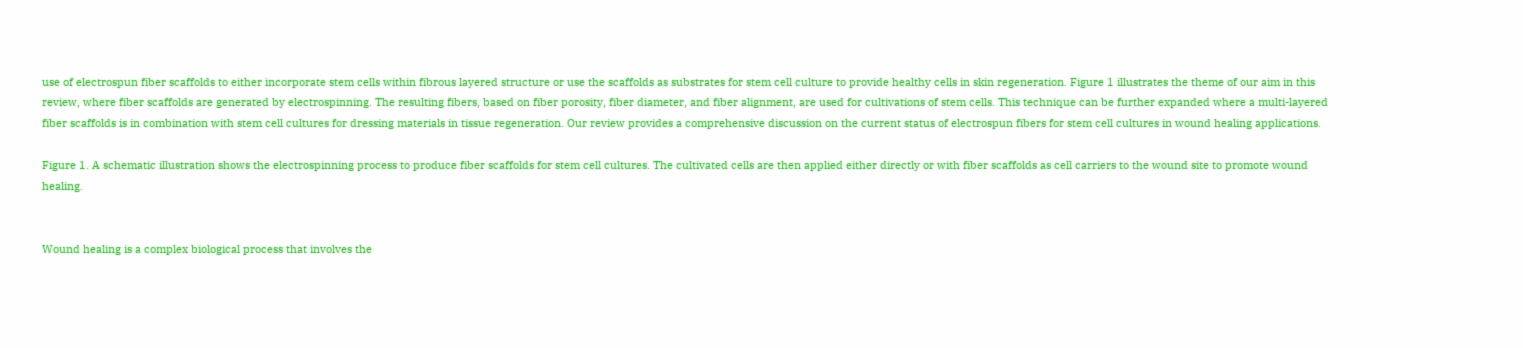use of electrospun fiber scaffolds to either incorporate stem cells within fibrous layered structure or use the scaffolds as substrates for stem cell culture to provide healthy cells in skin regeneration. Figure 1 illustrates the theme of our aim in this review, where fiber scaffolds are generated by electrospinning. The resulting fibers, based on fiber porosity, fiber diameter, and fiber alignment, are used for cultivations of stem cells. This technique can be further expanded where a multi-layered fiber scaffolds is in combination with stem cell cultures for dressing materials in tissue regeneration. Our review provides a comprehensive discussion on the current status of electrospun fibers for stem cell cultures in wound healing applications.

Figure 1. A schematic illustration shows the electrospinning process to produce fiber scaffolds for stem cell cultures. The cultivated cells are then applied either directly or with fiber scaffolds as cell carriers to the wound site to promote wound healing.


Wound healing is a complex biological process that involves the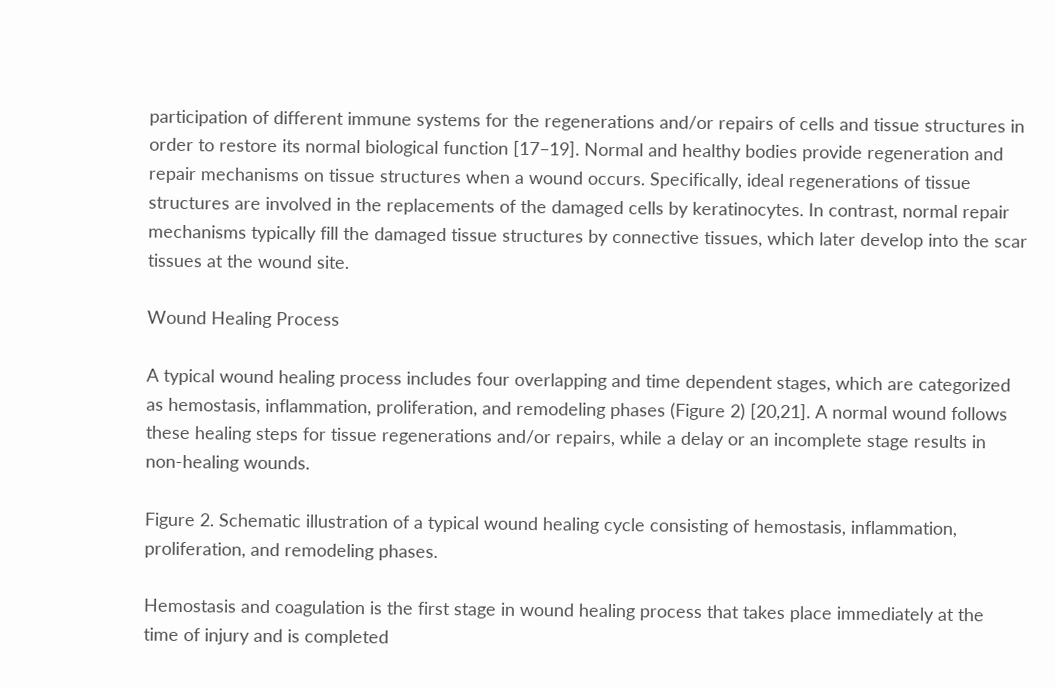participation of different immune systems for the regenerations and/or repairs of cells and tissue structures in order to restore its normal biological function [17–19]. Normal and healthy bodies provide regeneration and repair mechanisms on tissue structures when a wound occurs. Specifically, ideal regenerations of tissue structures are involved in the replacements of the damaged cells by keratinocytes. In contrast, normal repair mechanisms typically fill the damaged tissue structures by connective tissues, which later develop into the scar tissues at the wound site.

Wound Healing Process

A typical wound healing process includes four overlapping and time dependent stages, which are categorized as hemostasis, inflammation, proliferation, and remodeling phases (Figure 2) [20,21]. A normal wound follows these healing steps for tissue regenerations and/or repairs, while a delay or an incomplete stage results in non-healing wounds.

Figure 2. Schematic illustration of a typical wound healing cycle consisting of hemostasis, inflammation, proliferation, and remodeling phases.

Hemostasis and coagulation is the first stage in wound healing process that takes place immediately at the time of injury and is completed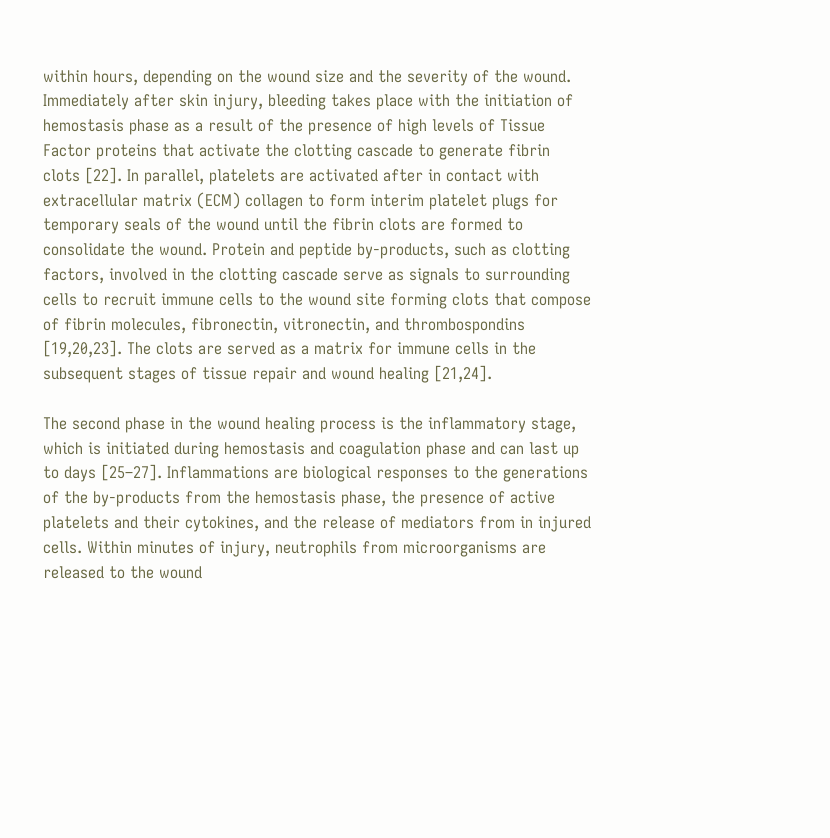within hours, depending on the wound size and the severity of the wound. Immediately after skin injury, bleeding takes place with the initiation of hemostasis phase as a result of the presence of high levels of Tissue Factor proteins that activate the clotting cascade to generate fibrin clots [22]. In parallel, platelets are activated after in contact with extracellular matrix (ECM) collagen to form interim platelet plugs for temporary seals of the wound until the fibrin clots are formed to consolidate the wound. Protein and peptide by-products, such as clotting factors, involved in the clotting cascade serve as signals to surrounding cells to recruit immune cells to the wound site forming clots that compose of fibrin molecules, fibronectin, vitronectin, and thrombospondins [19,20,23]. The clots are served as a matrix for immune cells in the subsequent stages of tissue repair and wound healing [21,24].

The second phase in the wound healing process is the inflammatory stage, which is initiated during hemostasis and coagulation phase and can last up to days [25–27]. Inflammations are biological responses to the generations of the by-products from the hemostasis phase, the presence of active platelets and their cytokines, and the release of mediators from in injured cells. Within minutes of injury, neutrophils from microorganisms are released to the wound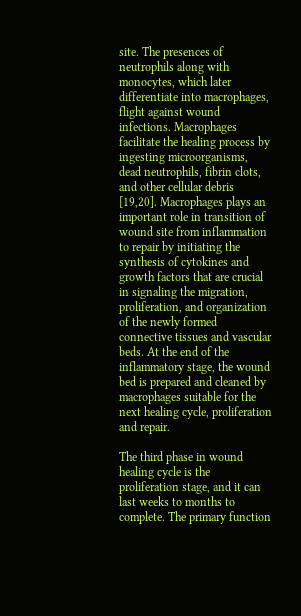site. The presences of neutrophils along with monocytes, which later differentiate into macrophages, flight against wound infections. Macrophages facilitate the healing process by ingesting microorganisms, dead neutrophils, fibrin clots, and other cellular debris [19,20]. Macrophages plays an important role in transition of wound site from inflammation to repair by initiating the synthesis of cytokines and growth factors that are crucial in signaling the migration, proliferation, and organization of the newly formed connective tissues and vascular beds. At the end of the inflammatory stage, the wound bed is prepared and cleaned by macrophages suitable for the next healing cycle, proliferation and repair.

The third phase in wound healing cycle is the proliferation stage, and it can last weeks to months to complete. The primary function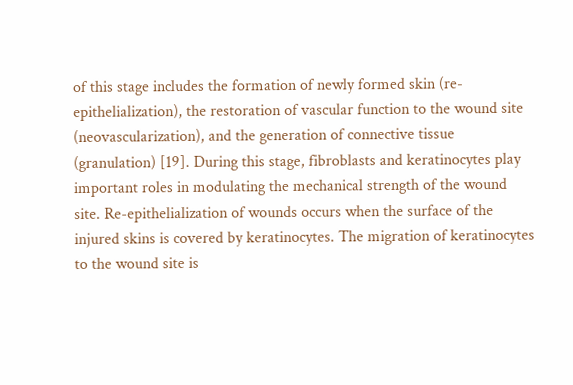of this stage includes the formation of newly formed skin (re-epithelialization), the restoration of vascular function to the wound site (neovascularization), and the generation of connective tissue (granulation) [19]. During this stage, fibroblasts and keratinocytes play important roles in modulating the mechanical strength of the wound site. Re-epithelialization of wounds occurs when the surface of the injured skins is covered by keratinocytes. The migration of keratinocytes to the wound site is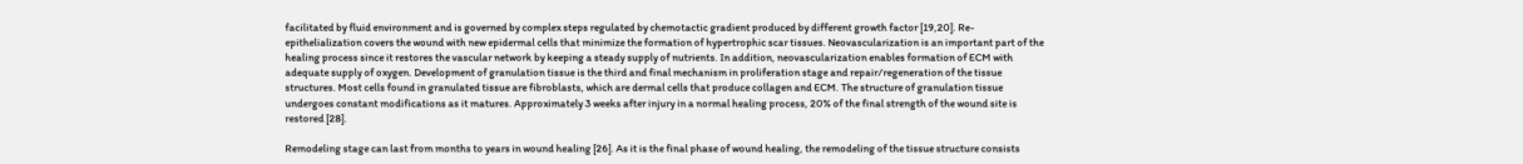facilitated by fluid environment and is governed by complex steps regulated by chemotactic gradient produced by different growth factor [19,20]. Re-epithelialization covers the wound with new epidermal cells that minimize the formation of hypertrophic scar tissues. Neovascularization is an important part of the healing process since it restores the vascular network by keeping a steady supply of nutrients. In addition, neovascularization enables formation of ECM with adequate supply of oxygen. Development of granulation tissue is the third and final mechanism in proliferation stage and repair/regeneration of the tissue structures. Most cells found in granulated tissue are fibroblasts, which are dermal cells that produce collagen and ECM. The structure of granulation tissue undergoes constant modifications as it matures. Approximately 3 weeks after injury in a normal healing process, 20% of the final strength of the wound site is restored [28].

Remodeling stage can last from months to years in wound healing [26]. As it is the final phase of wound healing, the remodeling of the tissue structure consists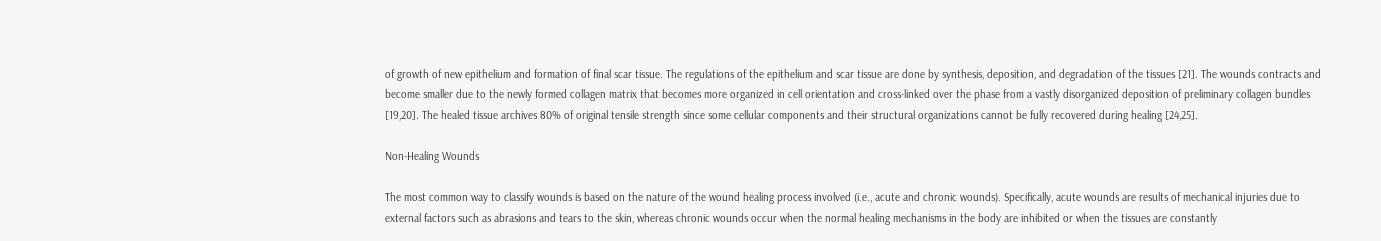of growth of new epithelium and formation of final scar tissue. The regulations of the epithelium and scar tissue are done by synthesis, deposition, and degradation of the tissues [21]. The wounds contracts and become smaller due to the newly formed collagen matrix that becomes more organized in cell orientation and cross-linked over the phase from a vastly disorganized deposition of preliminary collagen bundles [19,20]. The healed tissue archives 80% of original tensile strength since some cellular components and their structural organizations cannot be fully recovered during healing [24,25].

Non-Healing Wounds

The most common way to classify wounds is based on the nature of the wound healing process involved (i.e., acute and chronic wounds). Specifically, acute wounds are results of mechanical injuries due to external factors such as abrasions and tears to the skin, whereas chronic wounds occur when the normal healing mechanisms in the body are inhibited or when the tissues are constantly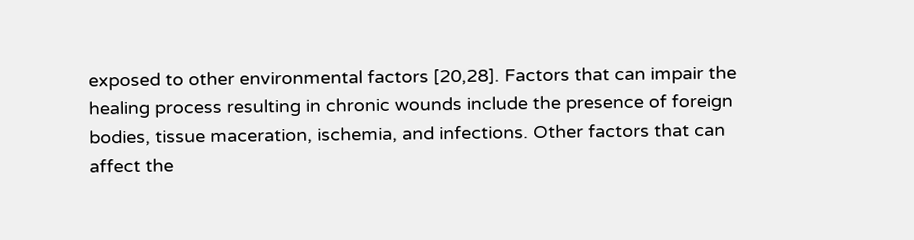exposed to other environmental factors [20,28]. Factors that can impair the healing process resulting in chronic wounds include the presence of foreign bodies, tissue maceration, ischemia, and infections. Other factors that can affect the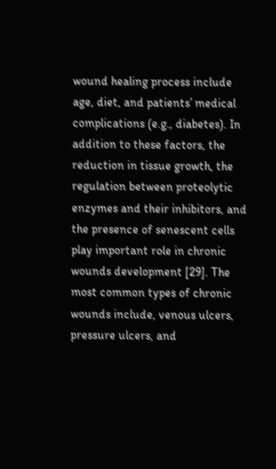wound healing process include age, diet, and patients’ medical complications (e.g., diabetes). In addition to these factors, the reduction in tissue growth, the regulation between proteolytic enzymes and their inhibitors, and the presence of senescent cells play important role in chronic wounds development [29]. The most common types of chronic wounds include, venous ulcers, pressure ulcers, and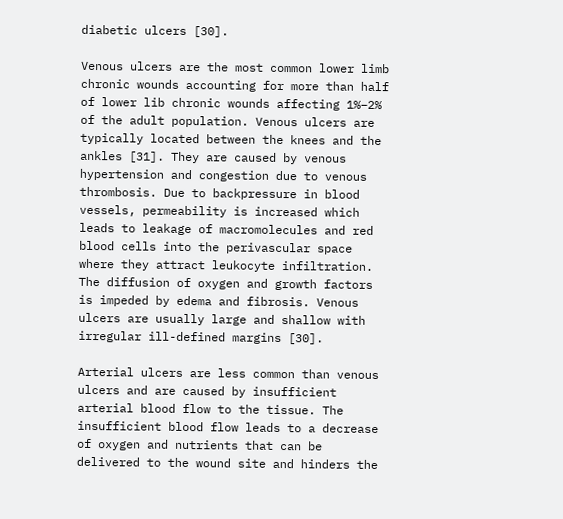diabetic ulcers [30].

Venous ulcers are the most common lower limb chronic wounds accounting for more than half of lower lib chronic wounds affecting 1%–2% of the adult population. Venous ulcers are typically located between the knees and the ankles [31]. They are caused by venous hypertension and congestion due to venous thrombosis. Due to backpressure in blood vessels, permeability is increased which leads to leakage of macromolecules and red blood cells into the perivascular space where they attract leukocyte infiltration. The diffusion of oxygen and growth factors is impeded by edema and fibrosis. Venous ulcers are usually large and shallow with irregular ill-defined margins [30].

Arterial ulcers are less common than venous ulcers and are caused by insufficient arterial blood flow to the tissue. The insufficient blood flow leads to a decrease of oxygen and nutrients that can be delivered to the wound site and hinders the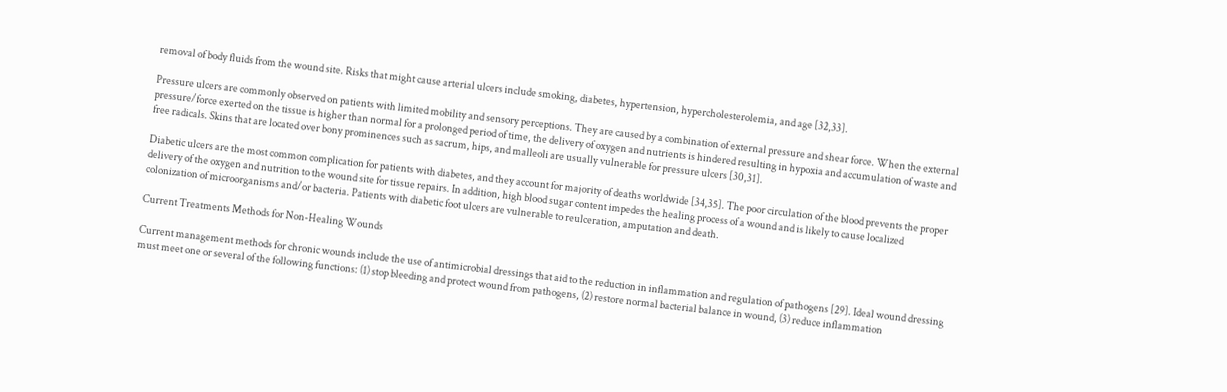removal of body fluids from the wound site. Risks that might cause arterial ulcers include smoking, diabetes, hypertension, hypercholesterolemia, and age [32,33].

Pressure ulcers are commonly observed on patients with limited mobility and sensory perceptions. They are caused by a combination of external pressure and shear force. When the external pressure/force exerted on the tissue is higher than normal for a prolonged period of time, the delivery of oxygen and nutrients is hindered resulting in hypoxia and accumulation of waste and free radicals. Skins that are located over bony prominences such as sacrum, hips, and malleoli are usually vulnerable for pressure ulcers [30,31].

Diabetic ulcers are the most common complication for patients with diabetes, and they account for majority of deaths worldwide [34,35]. The poor circulation of the blood prevents the proper delivery of the oxygen and nutrition to the wound site for tissue repairs. In addition, high blood sugar content impedes the healing process of a wound and is likely to cause localized colonization of microorganisms and/or bacteria. Patients with diabetic foot ulcers are vulnerable to reulceration, amputation and death.

Current Treatments Methods for Non-Healing Wounds

Current management methods for chronic wounds include the use of antimicrobial dressings that aid to the reduction in inflammation and regulation of pathogens [29]. Ideal wound dressing must meet one or several of the following functions: (1) stop bleeding and protect wound from pathogens, (2) restore normal bacterial balance in wound, (3) reduce inflammation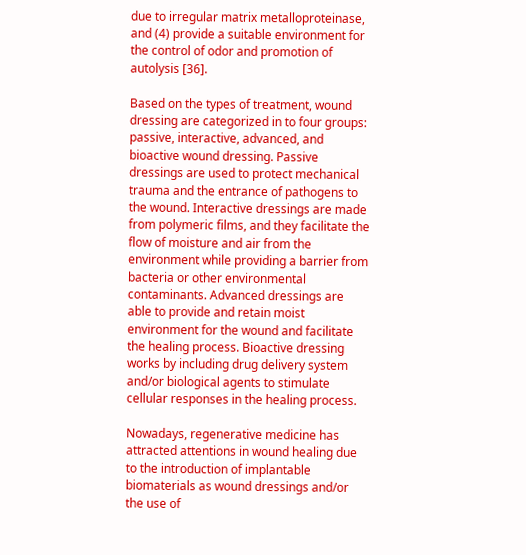due to irregular matrix metalloproteinase, and (4) provide a suitable environment for the control of odor and promotion of autolysis [36].

Based on the types of treatment, wound dressing are categorized in to four groups: passive, interactive, advanced, and bioactive wound dressing. Passive dressings are used to protect mechanical trauma and the entrance of pathogens to the wound. Interactive dressings are made from polymeric films, and they facilitate the flow of moisture and air from the environment while providing a barrier from bacteria or other environmental contaminants. Advanced dressings are able to provide and retain moist environment for the wound and facilitate the healing process. Bioactive dressing works by including drug delivery system and/or biological agents to stimulate cellular responses in the healing process.

Nowadays, regenerative medicine has attracted attentions in wound healing due to the introduction of implantable biomaterials as wound dressings and/or the use of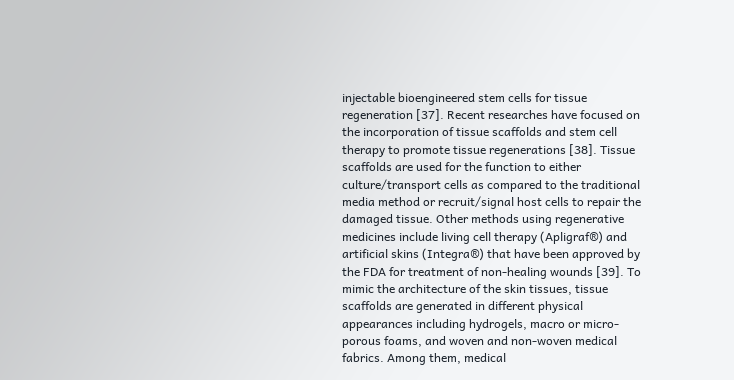injectable bioengineered stem cells for tissue regeneration [37]. Recent researches have focused on the incorporation of tissue scaffolds and stem cell therapy to promote tissue regenerations [38]. Tissue scaffolds are used for the function to either culture/transport cells as compared to the traditional media method or recruit/signal host cells to repair the damaged tissue. Other methods using regenerative medicines include living cell therapy (Apligraf®) and artificial skins (Integra®) that have been approved by the FDA for treatment of non-healing wounds [39]. To mimic the architecture of the skin tissues, tissue scaffolds are generated in different physical appearances including hydrogels, macro or micro-porous foams, and woven and non-woven medical fabrics. Among them, medical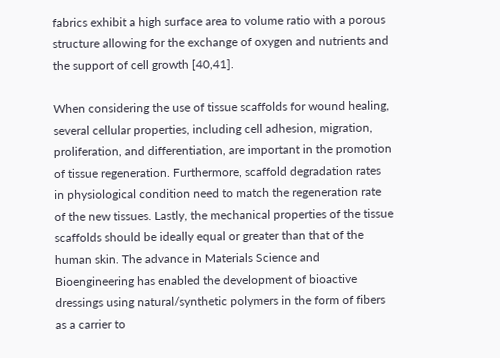fabrics exhibit a high surface area to volume ratio with a porous structure allowing for the exchange of oxygen and nutrients and the support of cell growth [40,41].

When considering the use of tissue scaffolds for wound healing, several cellular properties, including cell adhesion, migration, proliferation, and differentiation, are important in the promotion of tissue regeneration. Furthermore, scaffold degradation rates in physiological condition need to match the regeneration rate of the new tissues. Lastly, the mechanical properties of the tissue scaffolds should be ideally equal or greater than that of the human skin. The advance in Materials Science and Bioengineering has enabled the development of bioactive dressings using natural/synthetic polymers in the form of fibers as a carrier to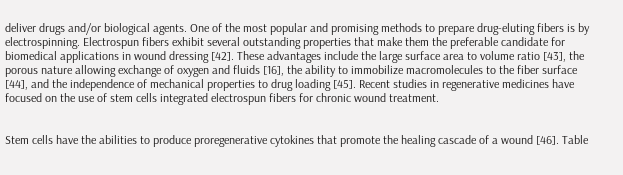deliver drugs and/or biological agents. One of the most popular and promising methods to prepare drug-eluting fibers is by electrospinning. Electrospun fibers exhibit several outstanding properties that make them the preferable candidate for biomedical applications in wound dressing [42]. These advantages include the large surface area to volume ratio [43], the porous nature allowing exchange of oxygen and fluids [16], the ability to immobilize macromolecules to the fiber surface [44], and the independence of mechanical properties to drug loading [45]. Recent studies in regenerative medicines have focused on the use of stem cells integrated electrospun fibers for chronic wound treatment.


Stem cells have the abilities to produce proregenerative cytokines that promote the healing cascade of a wound [46]. Table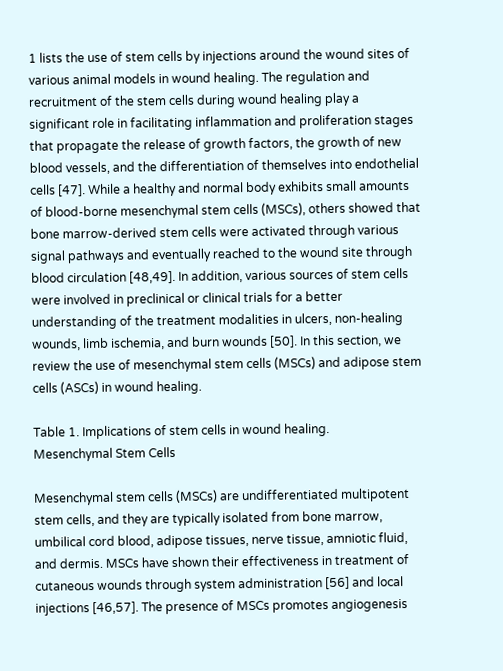1 lists the use of stem cells by injections around the wound sites of various animal models in wound healing. The regulation and recruitment of the stem cells during wound healing play a significant role in facilitating inflammation and proliferation stages that propagate the release of growth factors, the growth of new blood vessels, and the differentiation of themselves into endothelial cells [47]. While a healthy and normal body exhibits small amounts of blood-borne mesenchymal stem cells (MSCs), others showed that bone marrow-derived stem cells were activated through various signal pathways and eventually reached to the wound site through blood circulation [48,49]. In addition, various sources of stem cells were involved in preclinical or clinical trials for a better understanding of the treatment modalities in ulcers, non-healing wounds, limb ischemia, and burn wounds [50]. In this section, we review the use of mesenchymal stem cells (MSCs) and adipose stem cells (ASCs) in wound healing.

Table 1. Implications of stem cells in wound healing.
Mesenchymal Stem Cells

Mesenchymal stem cells (MSCs) are undifferentiated multipotent stem cells, and they are typically isolated from bone marrow, umbilical cord blood, adipose tissues, nerve tissue, amniotic fluid, and dermis. MSCs have shown their effectiveness in treatment of cutaneous wounds through system administration [56] and local injections [46,57]. The presence of MSCs promotes angiogenesis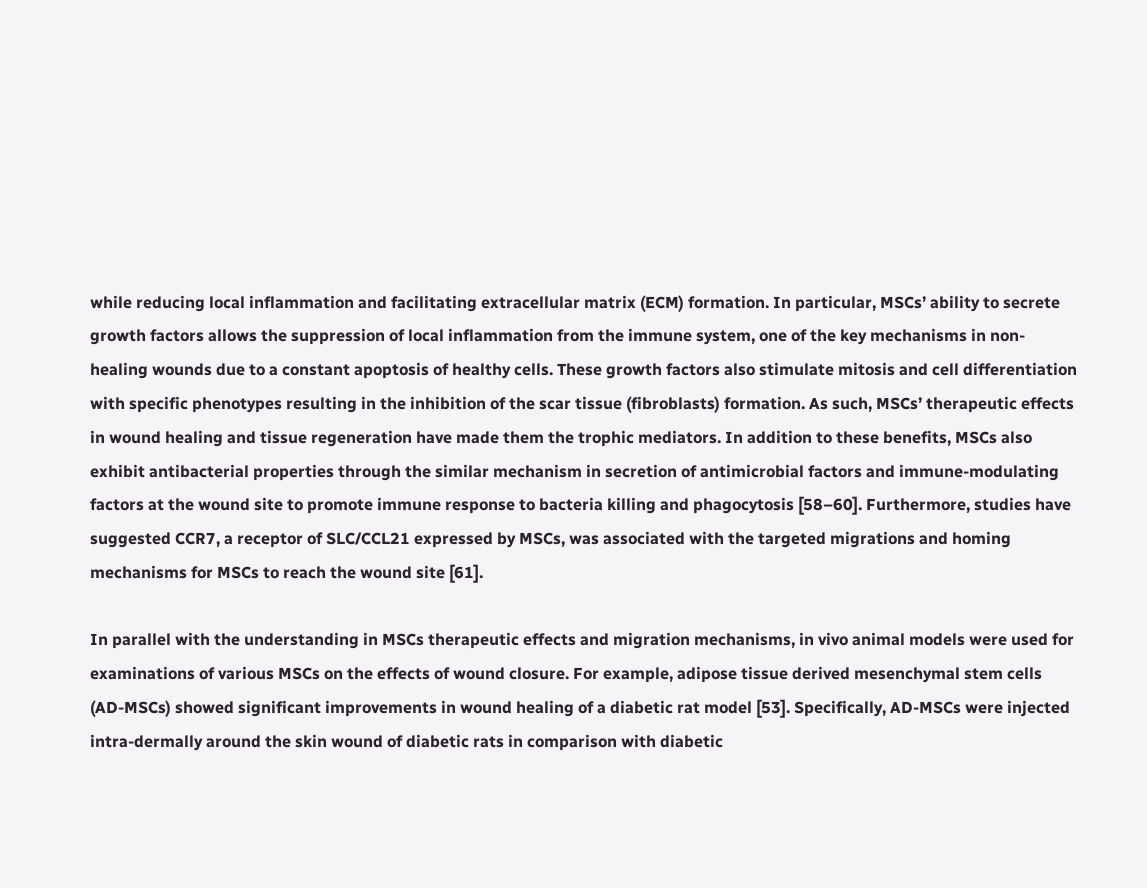while reducing local inflammation and facilitating extracellular matrix (ECM) formation. In particular, MSCs’ ability to secrete growth factors allows the suppression of local inflammation from the immune system, one of the key mechanisms in non-healing wounds due to a constant apoptosis of healthy cells. These growth factors also stimulate mitosis and cell differentiation with specific phenotypes resulting in the inhibition of the scar tissue (fibroblasts) formation. As such, MSCs’ therapeutic effects in wound healing and tissue regeneration have made them the trophic mediators. In addition to these benefits, MSCs also exhibit antibacterial properties through the similar mechanism in secretion of antimicrobial factors and immune-modulating factors at the wound site to promote immune response to bacteria killing and phagocytosis [58–60]. Furthermore, studies have suggested CCR7, a receptor of SLC/CCL21 expressed by MSCs, was associated with the targeted migrations and homing mechanisms for MSCs to reach the wound site [61].

In parallel with the understanding in MSCs therapeutic effects and migration mechanisms, in vivo animal models were used for examinations of various MSCs on the effects of wound closure. For example, adipose tissue derived mesenchymal stem cells (AD-MSCs) showed significant improvements in wound healing of a diabetic rat model [53]. Specifically, AD-MSCs were injected intra-dermally around the skin wound of diabetic rats in comparison with diabetic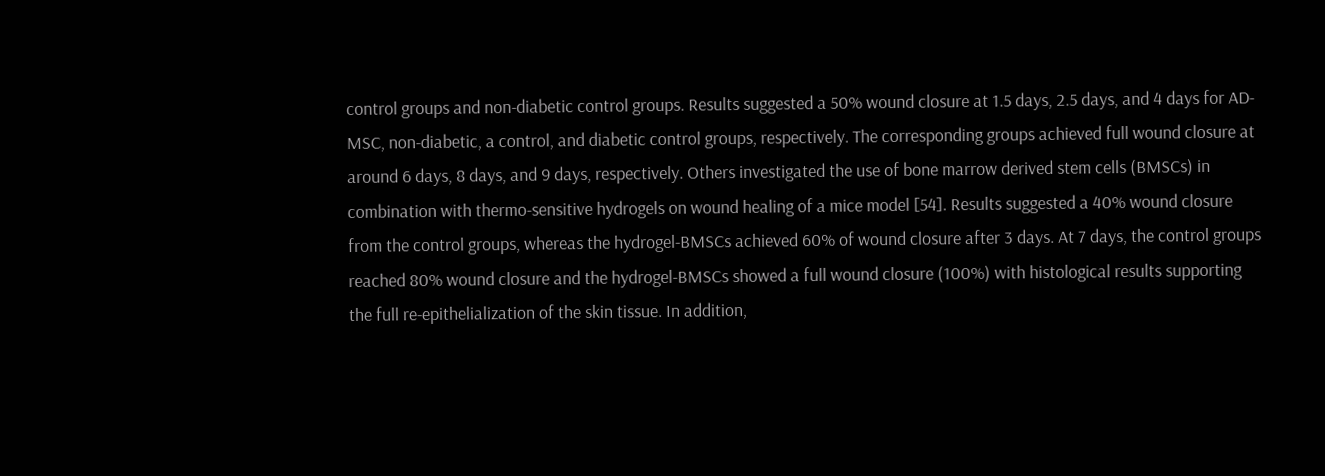control groups and non-diabetic control groups. Results suggested a 50% wound closure at 1.5 days, 2.5 days, and 4 days for AD-MSC, non-diabetic, a control, and diabetic control groups, respectively. The corresponding groups achieved full wound closure at around 6 days, 8 days, and 9 days, respectively. Others investigated the use of bone marrow derived stem cells (BMSCs) in combination with thermo-sensitive hydrogels on wound healing of a mice model [54]. Results suggested a 40% wound closure from the control groups, whereas the hydrogel-BMSCs achieved 60% of wound closure after 3 days. At 7 days, the control groups reached 80% wound closure and the hydrogel-BMSCs showed a full wound closure (100%) with histological results supporting the full re-epithelialization of the skin tissue. In addition,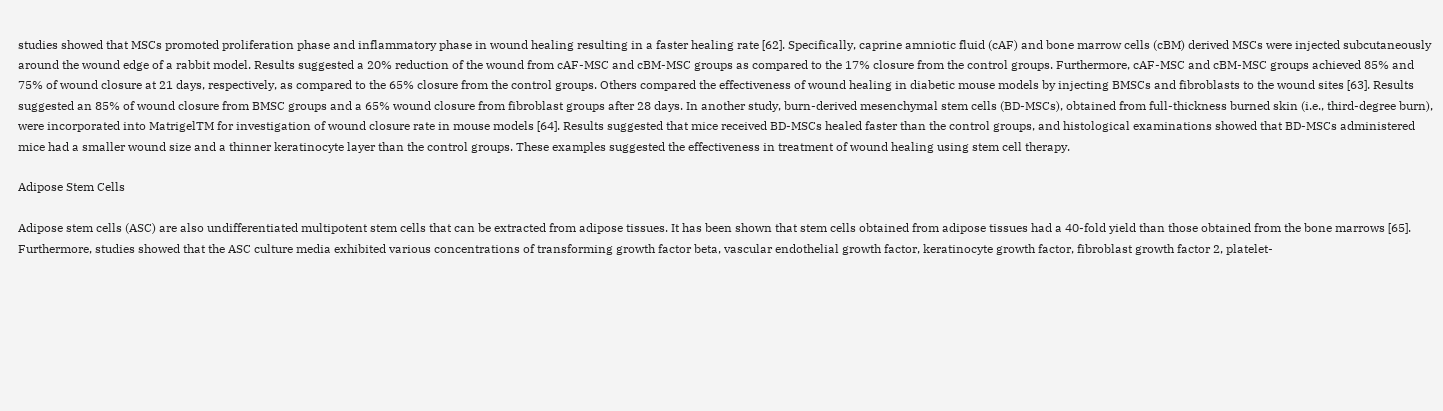studies showed that MSCs promoted proliferation phase and inflammatory phase in wound healing resulting in a faster healing rate [62]. Specifically, caprine amniotic fluid (cAF) and bone marrow cells (cBM) derived MSCs were injected subcutaneously around the wound edge of a rabbit model. Results suggested a 20% reduction of the wound from cAF-MSC and cBM-MSC groups as compared to the 17% closure from the control groups. Furthermore, cAF-MSC and cBM-MSC groups achieved 85% and 75% of wound closure at 21 days, respectively, as compared to the 65% closure from the control groups. Others compared the effectiveness of wound healing in diabetic mouse models by injecting BMSCs and fibroblasts to the wound sites [63]. Results suggested an 85% of wound closure from BMSC groups and a 65% wound closure from fibroblast groups after 28 days. In another study, burn-derived mesenchymal stem cells (BD-MSCs), obtained from full-thickness burned skin (i.e., third-degree burn), were incorporated into MatrigelTM for investigation of wound closure rate in mouse models [64]. Results suggested that mice received BD-MSCs healed faster than the control groups, and histological examinations showed that BD-MSCs administered mice had a smaller wound size and a thinner keratinocyte layer than the control groups. These examples suggested the effectiveness in treatment of wound healing using stem cell therapy.

Adipose Stem Cells

Adipose stem cells (ASC) are also undifferentiated multipotent stem cells that can be extracted from adipose tissues. It has been shown that stem cells obtained from adipose tissues had a 40-fold yield than those obtained from the bone marrows [65]. Furthermore, studies showed that the ASC culture media exhibited various concentrations of transforming growth factor beta, vascular endothelial growth factor, keratinocyte growth factor, fibroblast growth factor 2, platelet-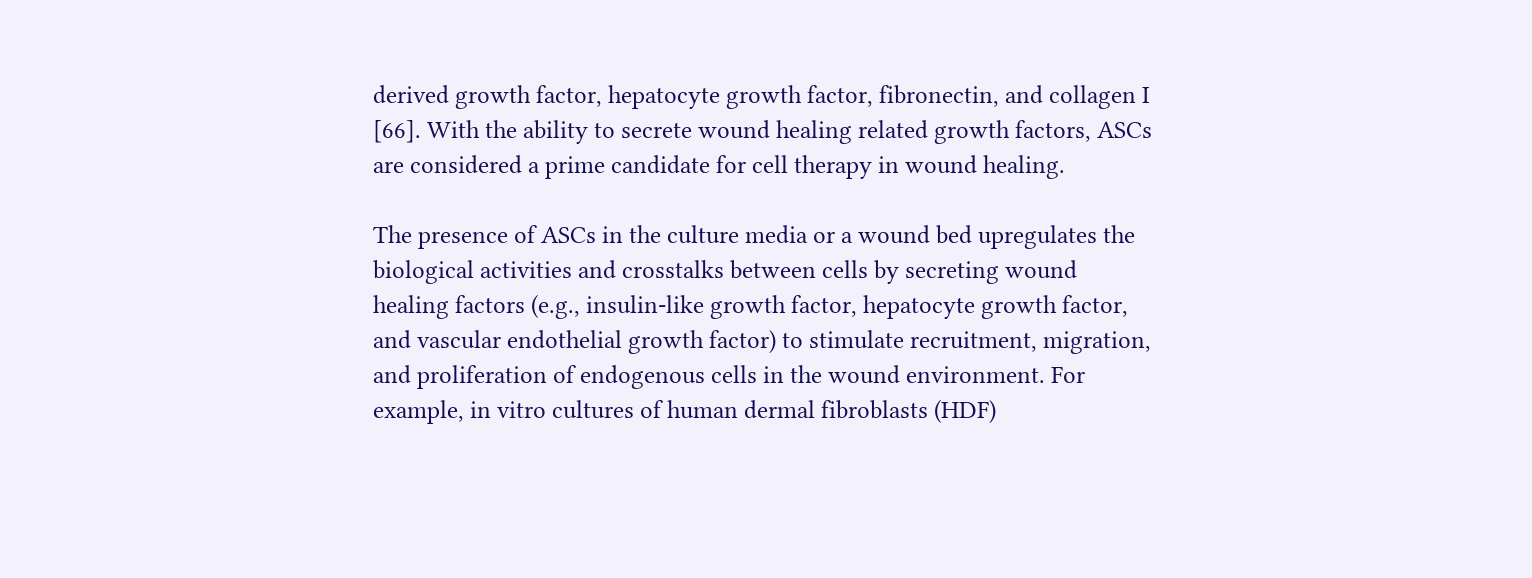derived growth factor, hepatocyte growth factor, fibronectin, and collagen I [66]. With the ability to secrete wound healing related growth factors, ASCs are considered a prime candidate for cell therapy in wound healing.

The presence of ASCs in the culture media or a wound bed upregulates the biological activities and crosstalks between cells by secreting wound healing factors (e.g., insulin-like growth factor, hepatocyte growth factor, and vascular endothelial growth factor) to stimulate recruitment, migration, and proliferation of endogenous cells in the wound environment. For example, in vitro cultures of human dermal fibroblasts (HDF)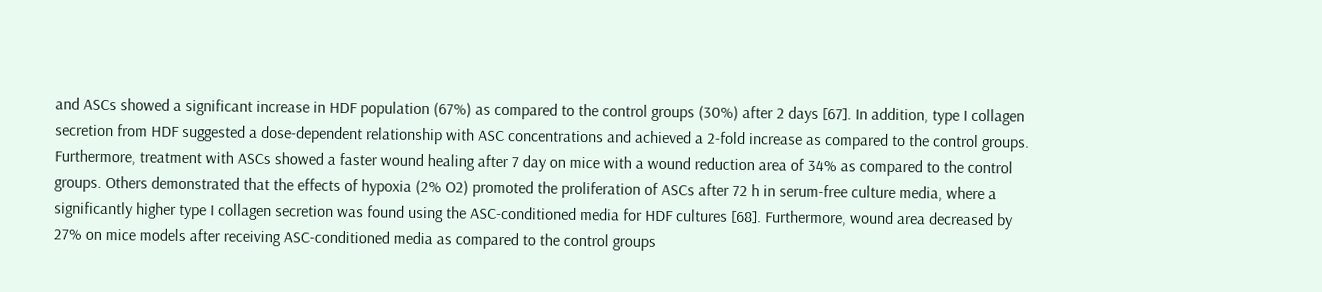and ASCs showed a significant increase in HDF population (67%) as compared to the control groups (30%) after 2 days [67]. In addition, type I collagen secretion from HDF suggested a dose-dependent relationship with ASC concentrations and achieved a 2-fold increase as compared to the control groups. Furthermore, treatment with ASCs showed a faster wound healing after 7 day on mice with a wound reduction area of 34% as compared to the control groups. Others demonstrated that the effects of hypoxia (2% O2) promoted the proliferation of ASCs after 72 h in serum-free culture media, where a significantly higher type I collagen secretion was found using the ASC-conditioned media for HDF cultures [68]. Furthermore, wound area decreased by 27% on mice models after receiving ASC-conditioned media as compared to the control groups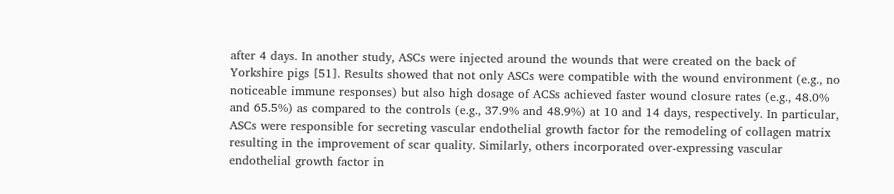after 4 days. In another study, ASCs were injected around the wounds that were created on the back of Yorkshire pigs [51]. Results showed that not only ASCs were compatible with the wound environment (e.g., no noticeable immune responses) but also high dosage of ACSs achieved faster wound closure rates (e.g., 48.0% and 65.5%) as compared to the controls (e.g., 37.9% and 48.9%) at 10 and 14 days, respectively. In particular, ASCs were responsible for secreting vascular endothelial growth factor for the remodeling of collagen matrix resulting in the improvement of scar quality. Similarly, others incorporated over-expressing vascular endothelial growth factor in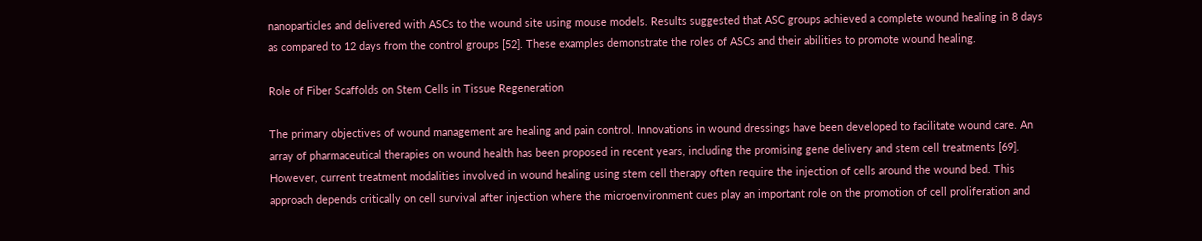nanoparticles and delivered with ASCs to the wound site using mouse models. Results suggested that ASC groups achieved a complete wound healing in 8 days as compared to 12 days from the control groups [52]. These examples demonstrate the roles of ASCs and their abilities to promote wound healing.

Role of Fiber Scaffolds on Stem Cells in Tissue Regeneration

The primary objectives of wound management are healing and pain control. Innovations in wound dressings have been developed to facilitate wound care. An array of pharmaceutical therapies on wound health has been proposed in recent years, including the promising gene delivery and stem cell treatments [69]. However, current treatment modalities involved in wound healing using stem cell therapy often require the injection of cells around the wound bed. This approach depends critically on cell survival after injection where the microenvironment cues play an important role on the promotion of cell proliferation and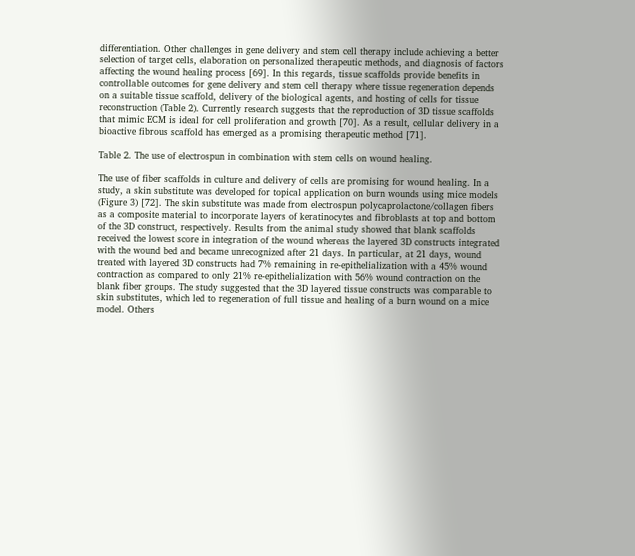differentiation. Other challenges in gene delivery and stem cell therapy include achieving a better selection of target cells, elaboration on personalized therapeutic methods, and diagnosis of factors affecting the wound healing process [69]. In this regards, tissue scaffolds provide benefits in controllable outcomes for gene delivery and stem cell therapy where tissue regeneration depends on a suitable tissue scaffold, delivery of the biological agents, and hosting of cells for tissue reconstruction (Table 2). Currently research suggests that the reproduction of 3D tissue scaffolds that mimic ECM is ideal for cell proliferation and growth [70]. As a result, cellular delivery in a bioactive fibrous scaffold has emerged as a promising therapeutic method [71].

Table 2. The use of electrospun in combination with stem cells on wound healing.

The use of fiber scaffolds in culture and delivery of cells are promising for wound healing. In a study, a skin substitute was developed for topical application on burn wounds using mice models (Figure 3) [72]. The skin substitute was made from electrospun polycaprolactone/collagen fibers as a composite material to incorporate layers of keratinocytes and fibroblasts at top and bottom of the 3D construct, respectively. Results from the animal study showed that blank scaffolds received the lowest score in integration of the wound whereas the layered 3D constructs integrated with the wound bed and became unrecognized after 21 days. In particular, at 21 days, wound treated with layered 3D constructs had 7% remaining in re-epithelialization with a 45% wound contraction as compared to only 21% re-epithelialization with 56% wound contraction on the blank fiber groups. The study suggested that the 3D layered tissue constructs was comparable to skin substitutes, which led to regeneration of full tissue and healing of a burn wound on a mice model. Others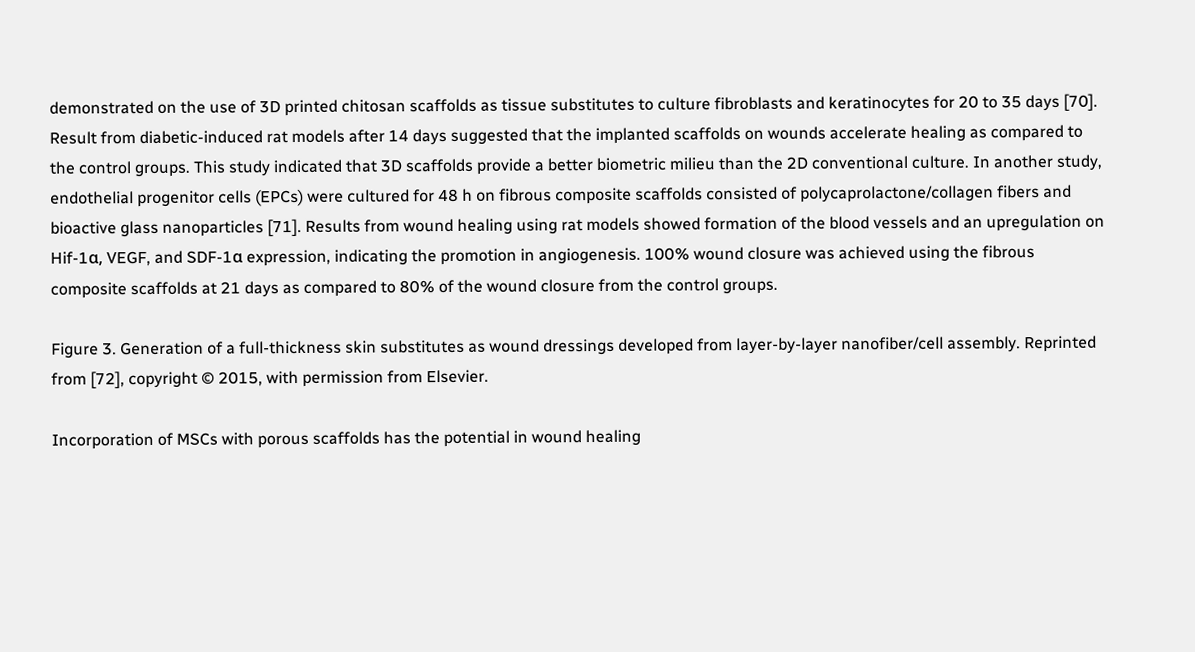demonstrated on the use of 3D printed chitosan scaffolds as tissue substitutes to culture fibroblasts and keratinocytes for 20 to 35 days [70]. Result from diabetic-induced rat models after 14 days suggested that the implanted scaffolds on wounds accelerate healing as compared to the control groups. This study indicated that 3D scaffolds provide a better biometric milieu than the 2D conventional culture. In another study, endothelial progenitor cells (EPCs) were cultured for 48 h on fibrous composite scaffolds consisted of polycaprolactone/collagen fibers and bioactive glass nanoparticles [71]. Results from wound healing using rat models showed formation of the blood vessels and an upregulation on Hif-1α, VEGF, and SDF-1α expression, indicating the promotion in angiogenesis. 100% wound closure was achieved using the fibrous composite scaffolds at 21 days as compared to 80% of the wound closure from the control groups.

Figure 3. Generation of a full-thickness skin substitutes as wound dressings developed from layer-by-layer nanofiber/cell assembly. Reprinted from [72], copyright © 2015, with permission from Elsevier.

Incorporation of MSCs with porous scaffolds has the potential in wound healing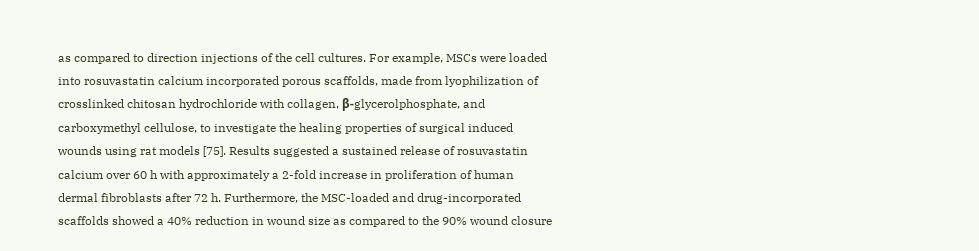as compared to direction injections of the cell cultures. For example, MSCs were loaded into rosuvastatin calcium incorporated porous scaffolds, made from lyophilization of crosslinked chitosan hydrochloride with collagen, β-glycerolphosphate, and carboxymethyl cellulose, to investigate the healing properties of surgical induced wounds using rat models [75]. Results suggested a sustained release of rosuvastatin calcium over 60 h with approximately a 2-fold increase in proliferation of human dermal fibroblasts after 72 h. Furthermore, the MSC-loaded and drug-incorporated scaffolds showed a 40% reduction in wound size as compared to the 90% wound closure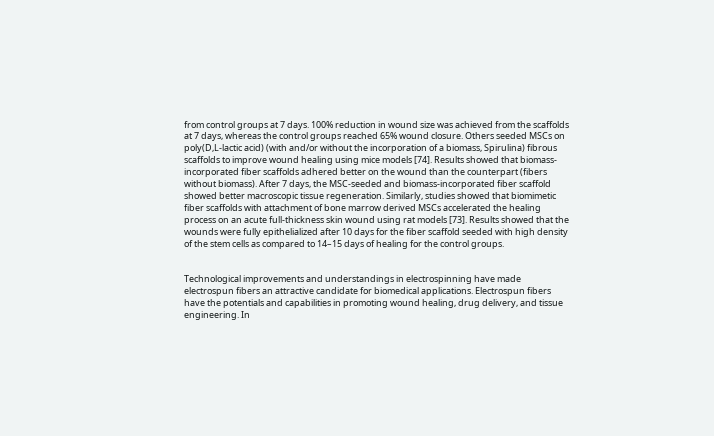from control groups at 7 days. 100% reduction in wound size was achieved from the scaffolds at 7 days, whereas the control groups reached 65% wound closure. Others seeded MSCs on poly(D,L-lactic acid) (with and/or without the incorporation of a biomass, Spirulina) fibrous scaffolds to improve wound healing using mice models [74]. Results showed that biomass-incorporated fiber scaffolds adhered better on the wound than the counterpart (fibers without biomass). After 7 days, the MSC-seeded and biomass-incorporated fiber scaffold showed better macroscopic tissue regeneration. Similarly, studies showed that biomimetic fiber scaffolds with attachment of bone marrow derived MSCs accelerated the healing process on an acute full-thickness skin wound using rat models [73]. Results showed that the wounds were fully epithelialized after 10 days for the fiber scaffold seeded with high density of the stem cells as compared to 14–15 days of healing for the control groups.


Technological improvements and understandings in electrospinning have made electrospun fibers an attractive candidate for biomedical applications. Electrospun fibers have the potentials and capabilities in promoting wound healing, drug delivery, and tissue engineering. In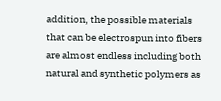addition, the possible materials that can be electrospun into fibers are almost endless including both natural and synthetic polymers as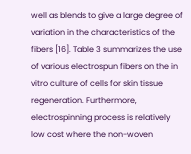well as blends to give a large degree of variation in the characteristics of the fibers [16]. Table 3 summarizes the use of various electrospun fibers on the in vitro culture of cells for skin tissue regeneration. Furthermore, electrospinning process is relatively low cost where the non-woven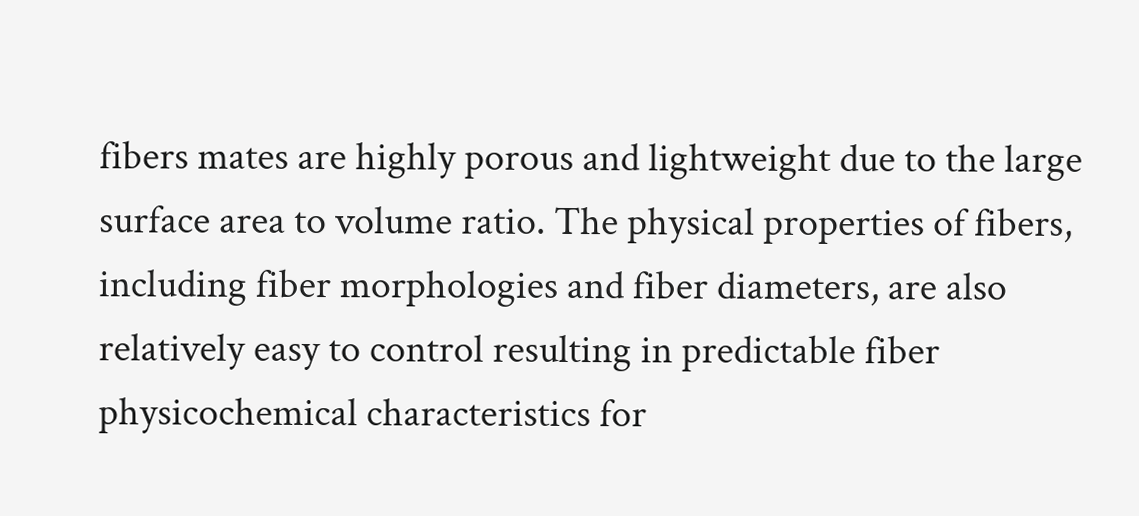fibers mates are highly porous and lightweight due to the large surface area to volume ratio. The physical properties of fibers, including fiber morphologies and fiber diameters, are also relatively easy to control resulting in predictable fiber physicochemical characteristics for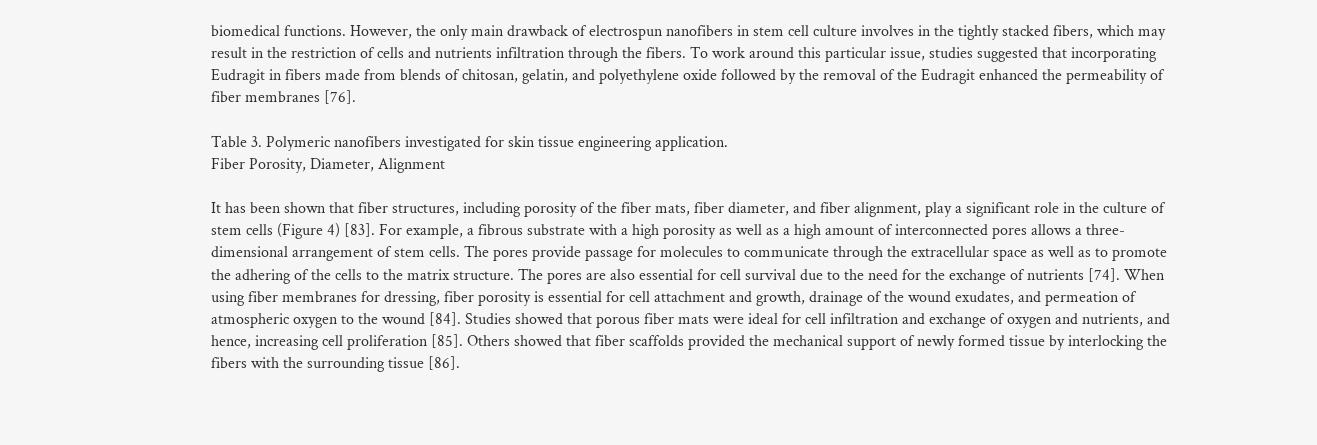biomedical functions. However, the only main drawback of electrospun nanofibers in stem cell culture involves in the tightly stacked fibers, which may result in the restriction of cells and nutrients infiltration through the fibers. To work around this particular issue, studies suggested that incorporating Eudragit in fibers made from blends of chitosan, gelatin, and polyethylene oxide followed by the removal of the Eudragit enhanced the permeability of fiber membranes [76].

Table 3. Polymeric nanofibers investigated for skin tissue engineering application.
Fiber Porosity, Diameter, Alignment

It has been shown that fiber structures, including porosity of the fiber mats, fiber diameter, and fiber alignment, play a significant role in the culture of stem cells (Figure 4) [83]. For example, a fibrous substrate with a high porosity as well as a high amount of interconnected pores allows a three-dimensional arrangement of stem cells. The pores provide passage for molecules to communicate through the extracellular space as well as to promote the adhering of the cells to the matrix structure. The pores are also essential for cell survival due to the need for the exchange of nutrients [74]. When using fiber membranes for dressing, fiber porosity is essential for cell attachment and growth, drainage of the wound exudates, and permeation of atmospheric oxygen to the wound [84]. Studies showed that porous fiber mats were ideal for cell infiltration and exchange of oxygen and nutrients, and hence, increasing cell proliferation [85]. Others showed that fiber scaffolds provided the mechanical support of newly formed tissue by interlocking the fibers with the surrounding tissue [86].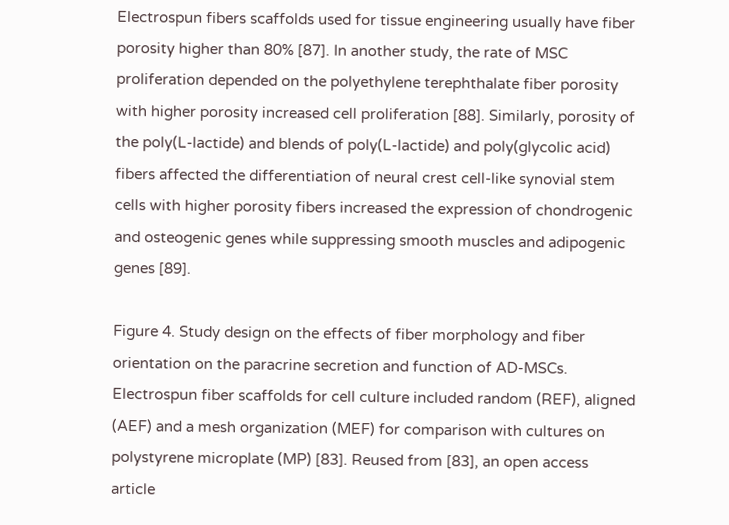Electrospun fibers scaffolds used for tissue engineering usually have fiber porosity higher than 80% [87]. In another study, the rate of MSC proliferation depended on the polyethylene terephthalate fiber porosity with higher porosity increased cell proliferation [88]. Similarly, porosity of the poly(L-lactide) and blends of poly(L-lactide) and poly(glycolic acid) fibers affected the differentiation of neural crest cell-like synovial stem cells with higher porosity fibers increased the expression of chondrogenic and osteogenic genes while suppressing smooth muscles and adipogenic genes [89].

Figure 4. Study design on the effects of fiber morphology and fiber orientation on the paracrine secretion and function of AD-MSCs. Electrospun fiber scaffolds for cell culture included random (REF), aligned (AEF) and a mesh organization (MEF) for comparison with cultures on polystyrene microplate (MP) [83]. Reused from [83], an open access article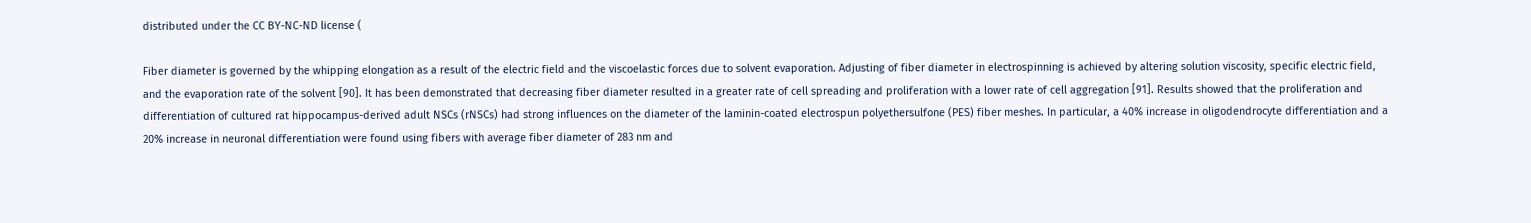distributed under the CC BY-NC-ND license (

Fiber diameter is governed by the whipping elongation as a result of the electric field and the viscoelastic forces due to solvent evaporation. Adjusting of fiber diameter in electrospinning is achieved by altering solution viscosity, specific electric field, and the evaporation rate of the solvent [90]. It has been demonstrated that decreasing fiber diameter resulted in a greater rate of cell spreading and proliferation with a lower rate of cell aggregation [91]. Results showed that the proliferation and differentiation of cultured rat hippocampus-derived adult NSCs (rNSCs) had strong influences on the diameter of the laminin-coated electrospun polyethersulfone (PES) fiber meshes. In particular, a 40% increase in oligodendrocyte differentiation and a 20% increase in neuronal differentiation were found using fibers with average fiber diameter of 283 nm and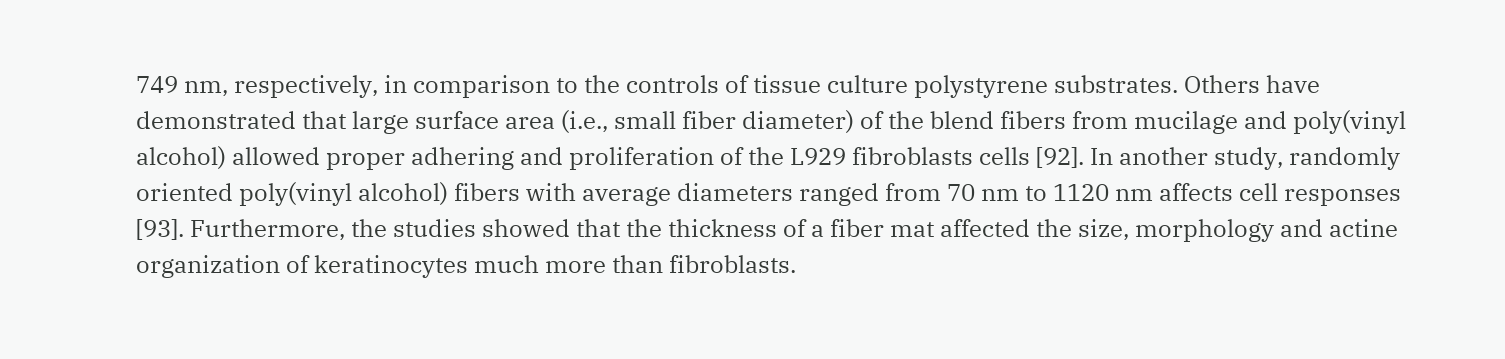749 nm, respectively, in comparison to the controls of tissue culture polystyrene substrates. Others have demonstrated that large surface area (i.e., small fiber diameter) of the blend fibers from mucilage and poly(vinyl alcohol) allowed proper adhering and proliferation of the L929 fibroblasts cells [92]. In another study, randomly oriented poly(vinyl alcohol) fibers with average diameters ranged from 70 nm to 1120 nm affects cell responses [93]. Furthermore, the studies showed that the thickness of a fiber mat affected the size, morphology and actine organization of keratinocytes much more than fibroblasts.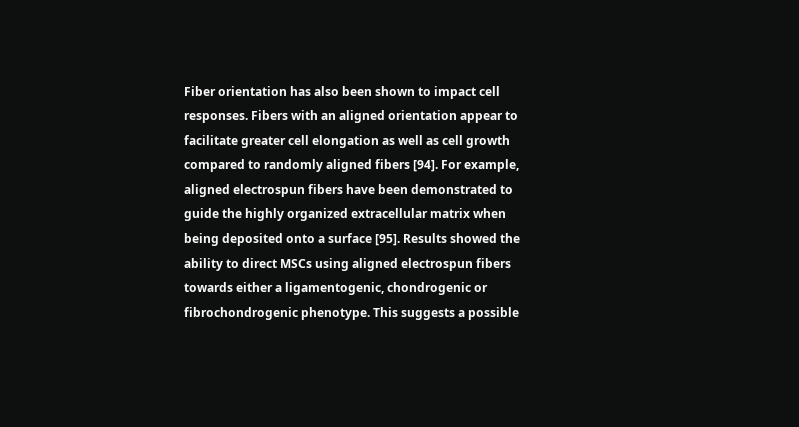Fiber orientation has also been shown to impact cell responses. Fibers with an aligned orientation appear to facilitate greater cell elongation as well as cell growth compared to randomly aligned fibers [94]. For example, aligned electrospun fibers have been demonstrated to guide the highly organized extracellular matrix when being deposited onto a surface [95]. Results showed the ability to direct MSCs using aligned electrospun fibers towards either a ligamentogenic, chondrogenic or fibrochondrogenic phenotype. This suggests a possible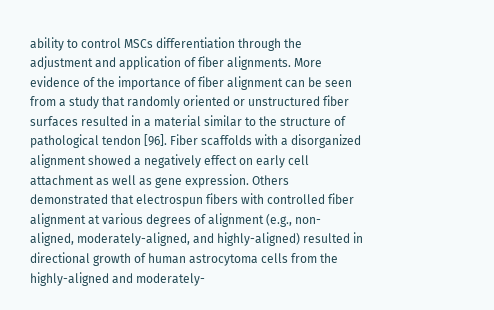ability to control MSCs differentiation through the adjustment and application of fiber alignments. More evidence of the importance of fiber alignment can be seen from a study that randomly oriented or unstructured fiber surfaces resulted in a material similar to the structure of pathological tendon [96]. Fiber scaffolds with a disorganized alignment showed a negatively effect on early cell attachment as well as gene expression. Others demonstrated that electrospun fibers with controlled fiber alignment at various degrees of alignment (e.g., non-aligned, moderately-aligned, and highly-aligned) resulted in directional growth of human astrocytoma cells from the highly-aligned and moderately-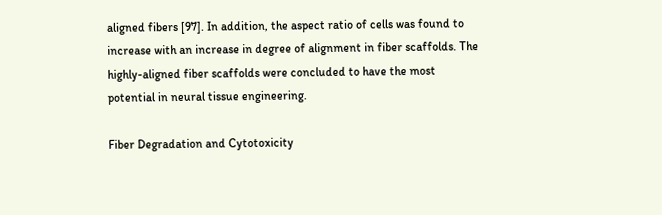aligned fibers [97]. In addition, the aspect ratio of cells was found to increase with an increase in degree of alignment in fiber scaffolds. The highly-aligned fiber scaffolds were concluded to have the most potential in neural tissue engineering.

Fiber Degradation and Cytotoxicity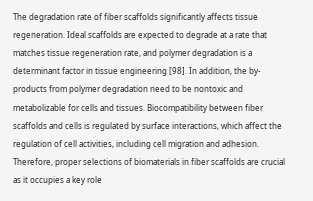The degradation rate of fiber scaffolds significantly affects tissue regeneration. Ideal scaffolds are expected to degrade at a rate that matches tissue regeneration rate, and polymer degradation is a determinant factor in tissue engineering [98]. In addition, the by-products from polymer degradation need to be nontoxic and metabolizable for cells and tissues. Biocompatibility between fiber scaffolds and cells is regulated by surface interactions, which affect the regulation of cell activities, including cell migration and adhesion. Therefore, proper selections of biomaterials in fiber scaffolds are crucial as it occupies a key role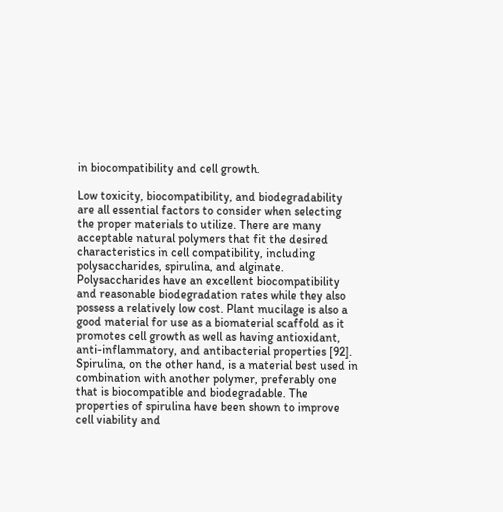in biocompatibility and cell growth.

Low toxicity, biocompatibility, and biodegradability are all essential factors to consider when selecting the proper materials to utilize. There are many acceptable natural polymers that fit the desired characteristics in cell compatibility, including polysaccharides, spirulina, and alginate. Polysaccharides have an excellent biocompatibility and reasonable biodegradation rates while they also possess a relatively low cost. Plant mucilage is also a good material for use as a biomaterial scaffold as it promotes cell growth as well as having antioxidant, anti-inflammatory, and antibacterial properties [92]. Spirulina, on the other hand, is a material best used in combination with another polymer, preferably one that is biocompatible and biodegradable. The properties of spirulina have been shown to improve cell viability and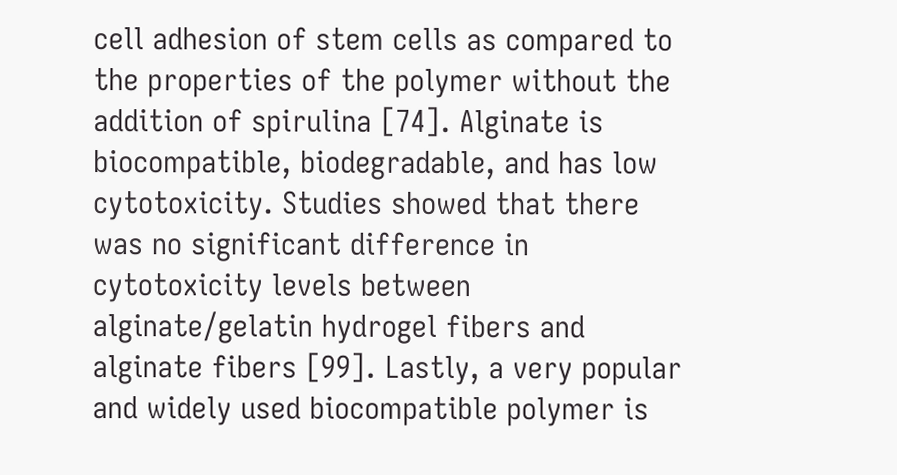cell adhesion of stem cells as compared to the properties of the polymer without the addition of spirulina [74]. Alginate is biocompatible, biodegradable, and has low cytotoxicity. Studies showed that there was no significant difference in cytotoxicity levels between alginate/gelatin hydrogel fibers and alginate fibers [99]. Lastly, a very popular and widely used biocompatible polymer is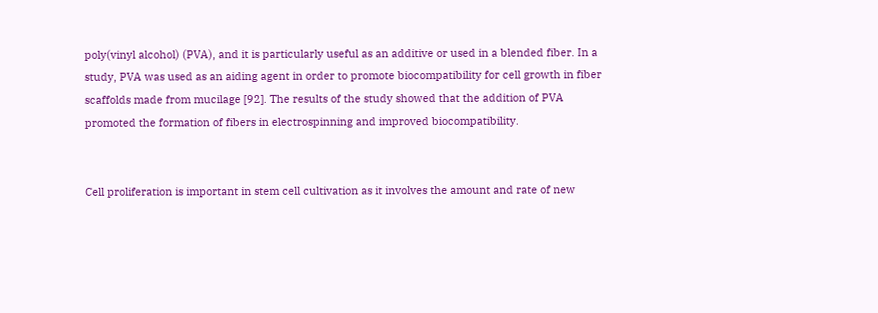poly(vinyl alcohol) (PVA), and it is particularly useful as an additive or used in a blended fiber. In a study, PVA was used as an aiding agent in order to promote biocompatibility for cell growth in fiber scaffolds made from mucilage [92]. The results of the study showed that the addition of PVA promoted the formation of fibers in electrospinning and improved biocompatibility.


Cell proliferation is important in stem cell cultivation as it involves the amount and rate of new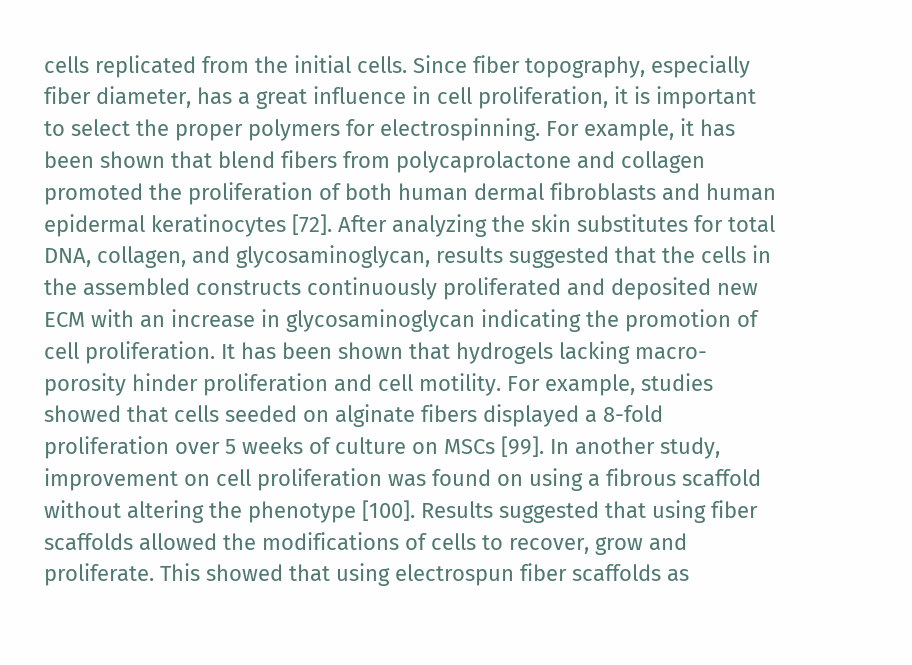cells replicated from the initial cells. Since fiber topography, especially fiber diameter, has a great influence in cell proliferation, it is important to select the proper polymers for electrospinning. For example, it has been shown that blend fibers from polycaprolactone and collagen promoted the proliferation of both human dermal fibroblasts and human epidermal keratinocytes [72]. After analyzing the skin substitutes for total DNA, collagen, and glycosaminoglycan, results suggested that the cells in the assembled constructs continuously proliferated and deposited new ECM with an increase in glycosaminoglycan indicating the promotion of cell proliferation. It has been shown that hydrogels lacking macro-porosity hinder proliferation and cell motility. For example, studies showed that cells seeded on alginate fibers displayed a 8-fold proliferation over 5 weeks of culture on MSCs [99]. In another study, improvement on cell proliferation was found on using a fibrous scaffold without altering the phenotype [100]. Results suggested that using fiber scaffolds allowed the modifications of cells to recover, grow and proliferate. This showed that using electrospun fiber scaffolds as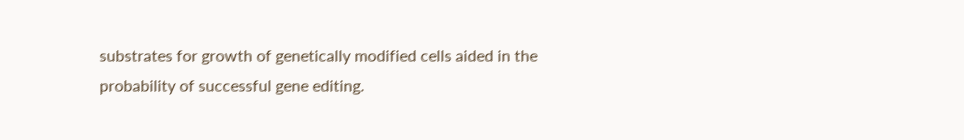substrates for growth of genetically modified cells aided in the probability of successful gene editing.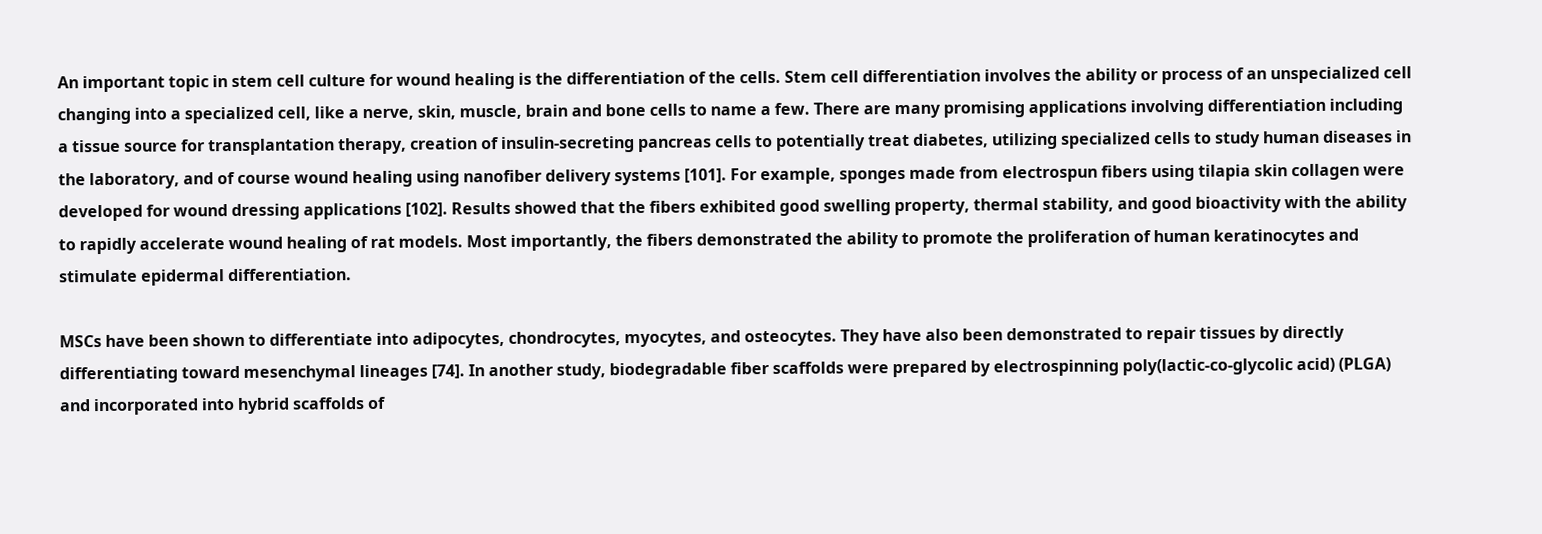An important topic in stem cell culture for wound healing is the differentiation of the cells. Stem cell differentiation involves the ability or process of an unspecialized cell changing into a specialized cell, like a nerve, skin, muscle, brain and bone cells to name a few. There are many promising applications involving differentiation including a tissue source for transplantation therapy, creation of insulin-secreting pancreas cells to potentially treat diabetes, utilizing specialized cells to study human diseases in the laboratory, and of course wound healing using nanofiber delivery systems [101]. For example, sponges made from electrospun fibers using tilapia skin collagen were developed for wound dressing applications [102]. Results showed that the fibers exhibited good swelling property, thermal stability, and good bioactivity with the ability to rapidly accelerate wound healing of rat models. Most importantly, the fibers demonstrated the ability to promote the proliferation of human keratinocytes and stimulate epidermal differentiation.

MSCs have been shown to differentiate into adipocytes, chondrocytes, myocytes, and osteocytes. They have also been demonstrated to repair tissues by directly differentiating toward mesenchymal lineages [74]. In another study, biodegradable fiber scaffolds were prepared by electrospinning poly(lactic-co-glycolic acid) (PLGA) and incorporated into hybrid scaffolds of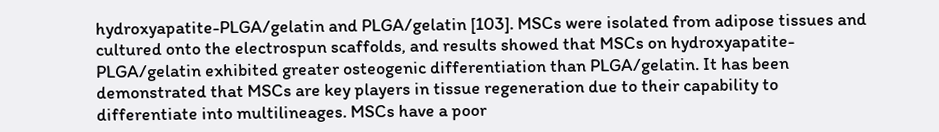hydroxyapatite-PLGA/gelatin and PLGA/gelatin [103]. MSCs were isolated from adipose tissues and cultured onto the electrospun scaffolds, and results showed that MSCs on hydroxyapatite-PLGA/gelatin exhibited greater osteogenic differentiation than PLGA/gelatin. It has been demonstrated that MSCs are key players in tissue regeneration due to their capability to differentiate into multilineages. MSCs have a poor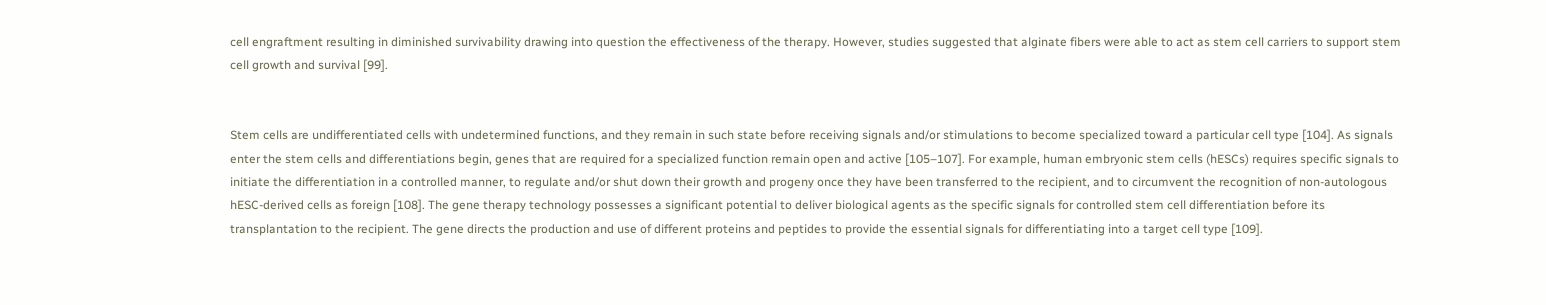cell engraftment resulting in diminished survivability drawing into question the effectiveness of the therapy. However, studies suggested that alginate fibers were able to act as stem cell carriers to support stem cell growth and survival [99].


Stem cells are undifferentiated cells with undetermined functions, and they remain in such state before receiving signals and/or stimulations to become specialized toward a particular cell type [104]. As signals enter the stem cells and differentiations begin, genes that are required for a specialized function remain open and active [105–107]. For example, human embryonic stem cells (hESCs) requires specific signals to initiate the differentiation in a controlled manner, to regulate and/or shut down their growth and progeny once they have been transferred to the recipient, and to circumvent the recognition of non-autologous hESC-derived cells as foreign [108]. The gene therapy technology possesses a significant potential to deliver biological agents as the specific signals for controlled stem cell differentiation before its transplantation to the recipient. The gene directs the production and use of different proteins and peptides to provide the essential signals for differentiating into a target cell type [109].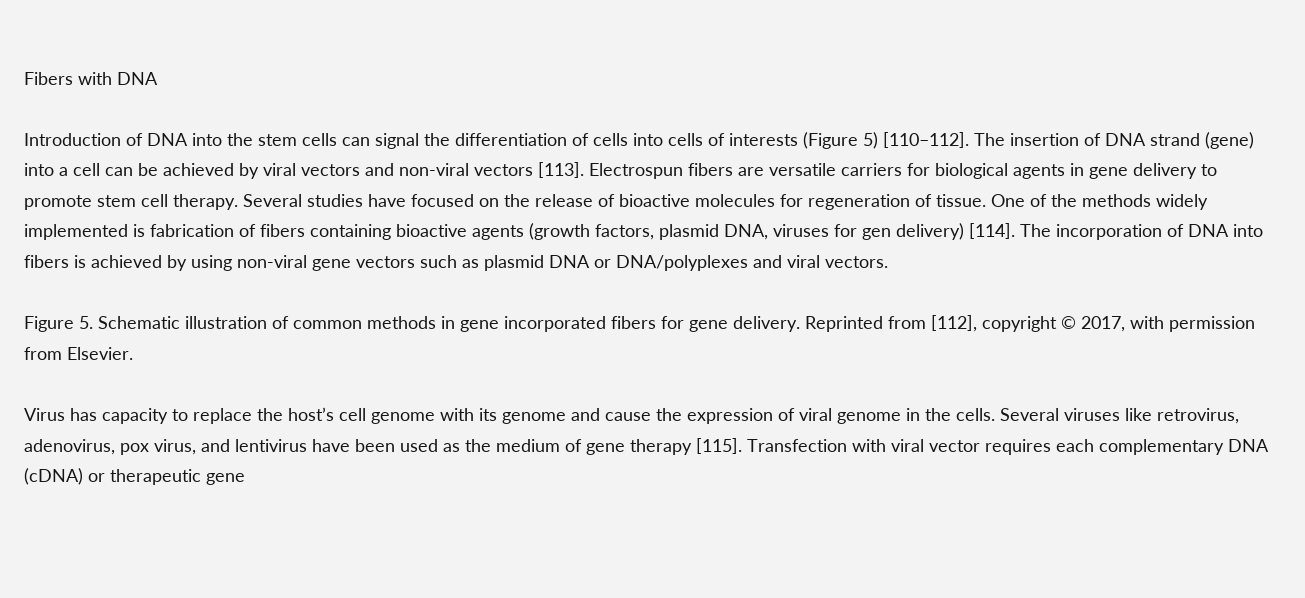Fibers with DNA

Introduction of DNA into the stem cells can signal the differentiation of cells into cells of interests (Figure 5) [110–112]. The insertion of DNA strand (gene) into a cell can be achieved by viral vectors and non-viral vectors [113]. Electrospun fibers are versatile carriers for biological agents in gene delivery to promote stem cell therapy. Several studies have focused on the release of bioactive molecules for regeneration of tissue. One of the methods widely implemented is fabrication of fibers containing bioactive agents (growth factors, plasmid DNA, viruses for gen delivery) [114]. The incorporation of DNA into fibers is achieved by using non-viral gene vectors such as plasmid DNA or DNA/polyplexes and viral vectors.

Figure 5. Schematic illustration of common methods in gene incorporated fibers for gene delivery. Reprinted from [112], copyright © 2017, with permission from Elsevier.

Virus has capacity to replace the host’s cell genome with its genome and cause the expression of viral genome in the cells. Several viruses like retrovirus, adenovirus, pox virus, and lentivirus have been used as the medium of gene therapy [115]. Transfection with viral vector requires each complementary DNA (cDNA) or therapeutic gene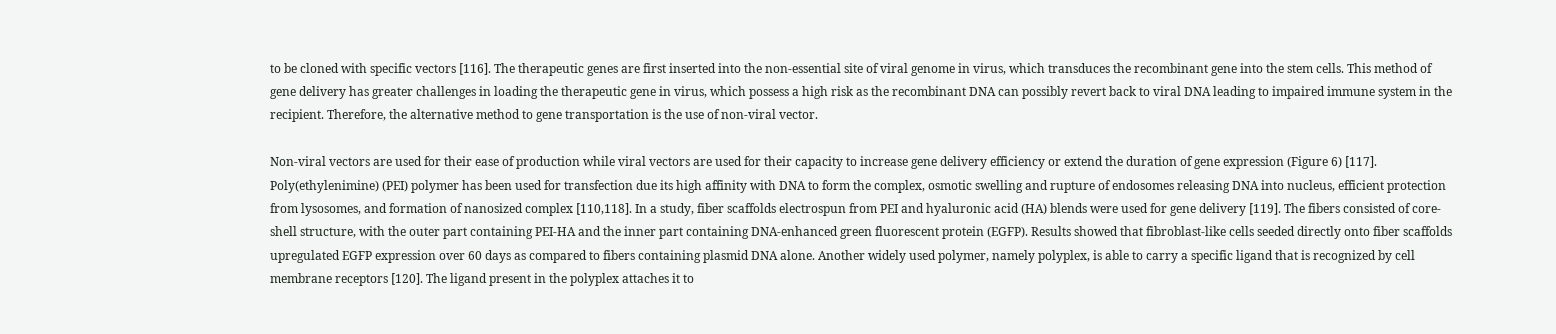to be cloned with specific vectors [116]. The therapeutic genes are first inserted into the non-essential site of viral genome in virus, which transduces the recombinant gene into the stem cells. This method of gene delivery has greater challenges in loading the therapeutic gene in virus, which possess a high risk as the recombinant DNA can possibly revert back to viral DNA leading to impaired immune system in the recipient. Therefore, the alternative method to gene transportation is the use of non-viral vector.

Non-viral vectors are used for their ease of production while viral vectors are used for their capacity to increase gene delivery efficiency or extend the duration of gene expression (Figure 6) [117]. Poly(ethylenimine) (PEI) polymer has been used for transfection due its high affinity with DNA to form the complex, osmotic swelling and rupture of endosomes releasing DNA into nucleus, efficient protection from lysosomes, and formation of nanosized complex [110,118]. In a study, fiber scaffolds electrospun from PEI and hyaluronic acid (HA) blends were used for gene delivery [119]. The fibers consisted of core-shell structure, with the outer part containing PEI-HA and the inner part containing DNA-enhanced green fluorescent protein (EGFP). Results showed that fibroblast-like cells seeded directly onto fiber scaffolds upregulated EGFP expression over 60 days as compared to fibers containing plasmid DNA alone. Another widely used polymer, namely polyplex, is able to carry a specific ligand that is recognized by cell membrane receptors [120]. The ligand present in the polyplex attaches it to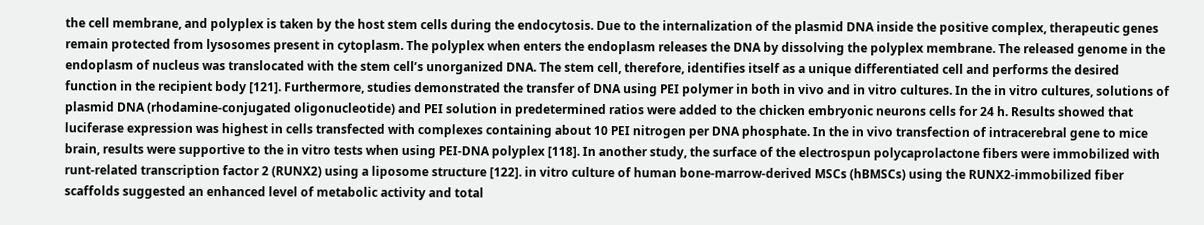the cell membrane, and polyplex is taken by the host stem cells during the endocytosis. Due to the internalization of the plasmid DNA inside the positive complex, therapeutic genes remain protected from lysosomes present in cytoplasm. The polyplex when enters the endoplasm releases the DNA by dissolving the polyplex membrane. The released genome in the endoplasm of nucleus was translocated with the stem cell’s unorganized DNA. The stem cell, therefore, identifies itself as a unique differentiated cell and performs the desired function in the recipient body [121]. Furthermore, studies demonstrated the transfer of DNA using PEI polymer in both in vivo and in vitro cultures. In the in vitro cultures, solutions of plasmid DNA (rhodamine-conjugated oligonucleotide) and PEI solution in predetermined ratios were added to the chicken embryonic neurons cells for 24 h. Results showed that luciferase expression was highest in cells transfected with complexes containing about 10 PEI nitrogen per DNA phosphate. In the in vivo transfection of intracerebral gene to mice brain, results were supportive to the in vitro tests when using PEI-DNA polyplex [118]. In another study, the surface of the electrospun polycaprolactone fibers were immobilized with runt-related transcription factor 2 (RUNX2) using a liposome structure [122]. in vitro culture of human bone-marrow-derived MSCs (hBMSCs) using the RUNX2-immobilized fiber scaffolds suggested an enhanced level of metabolic activity and total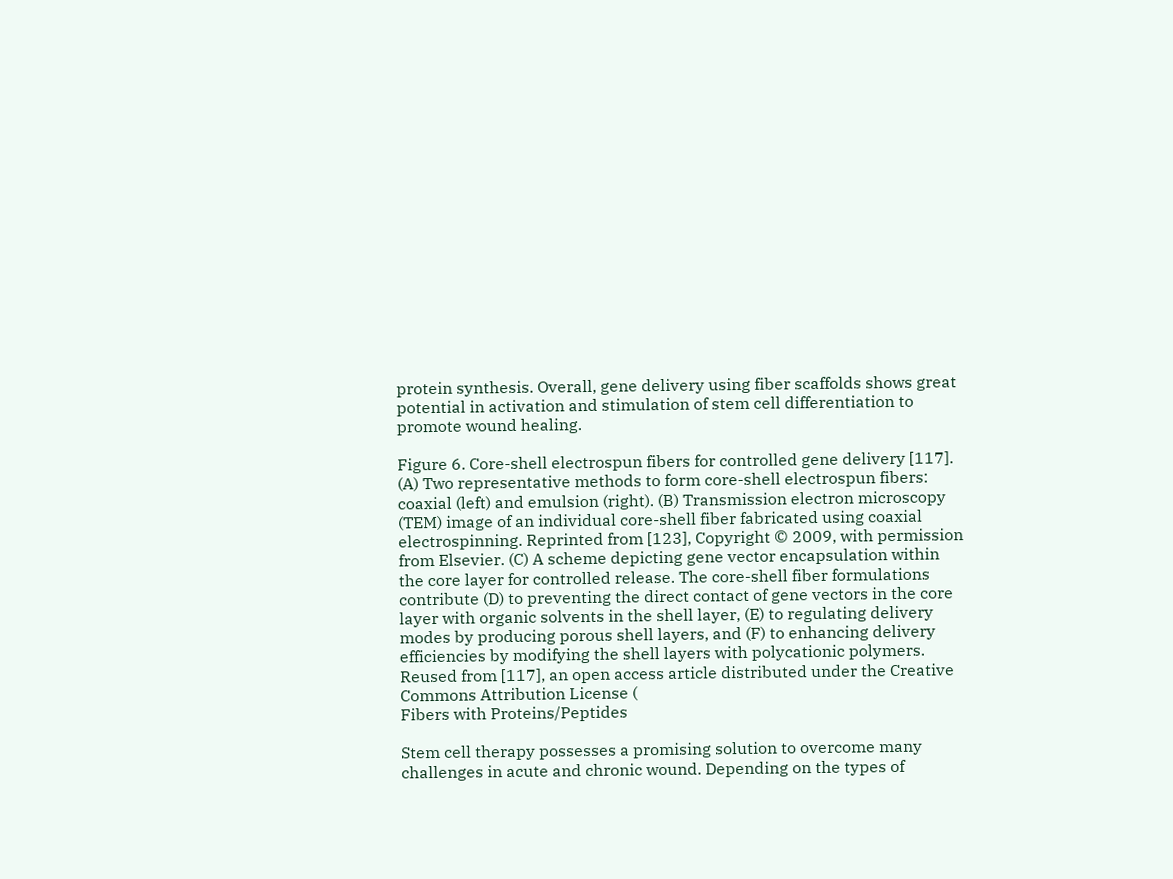protein synthesis. Overall, gene delivery using fiber scaffolds shows great potential in activation and stimulation of stem cell differentiation to promote wound healing.

Figure 6. Core-shell electrospun fibers for controlled gene delivery [117]. (A) Two representative methods to form core-shell electrospun fibers: coaxial (left) and emulsion (right). (B) Transmission electron microscopy (TEM) image of an individual core-shell fiber fabricated using coaxial electrospinning. Reprinted from [123], Copyright © 2009, with permission from Elsevier. (C) A scheme depicting gene vector encapsulation within the core layer for controlled release. The core-shell fiber formulations contribute (D) to preventing the direct contact of gene vectors in the core layer with organic solvents in the shell layer, (E) to regulating delivery modes by producing porous shell layers, and (F) to enhancing delivery efficiencies by modifying the shell layers with polycationic polymers. Reused from [117], an open access article distributed under the Creative Commons Attribution License (
Fibers with Proteins/Peptides

Stem cell therapy possesses a promising solution to overcome many challenges in acute and chronic wound. Depending on the types of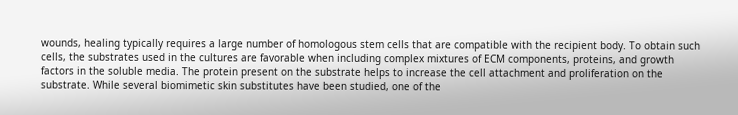wounds, healing typically requires a large number of homologous stem cells that are compatible with the recipient body. To obtain such cells, the substrates used in the cultures are favorable when including complex mixtures of ECM components, proteins, and growth factors in the soluble media. The protein present on the substrate helps to increase the cell attachment and proliferation on the substrate. While several biomimetic skin substitutes have been studied, one of the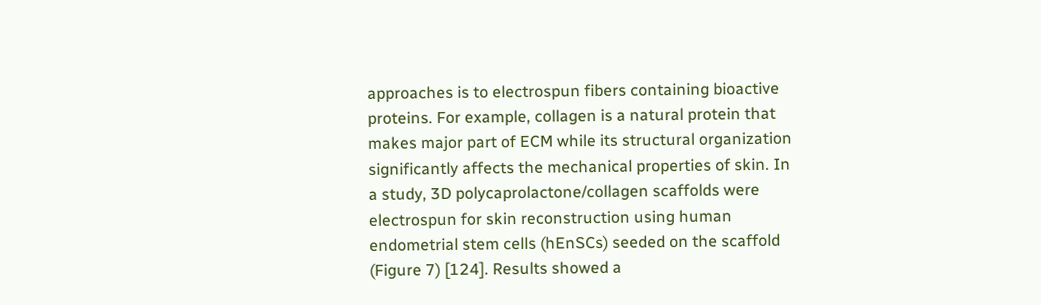approaches is to electrospun fibers containing bioactive proteins. For example, collagen is a natural protein that makes major part of ECM while its structural organization significantly affects the mechanical properties of skin. In a study, 3D polycaprolactone/collagen scaffolds were electrospun for skin reconstruction using human endometrial stem cells (hEnSCs) seeded on the scaffold (Figure 7) [124]. Results showed a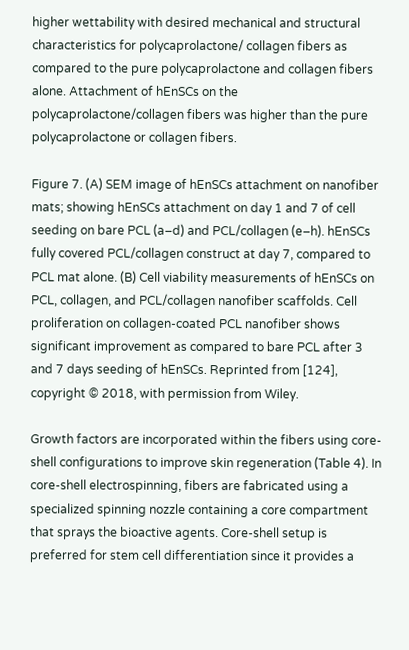higher wettability with desired mechanical and structural characteristics for polycaprolactone/ collagen fibers as compared to the pure polycaprolactone and collagen fibers alone. Attachment of hEnSCs on the polycaprolactone/collagen fibers was higher than the pure polycaprolactone or collagen fibers.

Figure 7. (A) SEM image of hEnSCs attachment on nanofiber mats; showing hEnSCs attachment on day 1 and 7 of cell seeding on bare PCL (a–d) and PCL/collagen (e–h). hEnSCs fully covered PCL/collagen construct at day 7, compared to PCL mat alone. (B) Cell viability measurements of hEnSCs on PCL, collagen, and PCL/collagen nanofiber scaffolds. Cell proliferation on collagen-coated PCL nanofiber shows significant improvement as compared to bare PCL after 3 and 7 days seeding of hEnSCs. Reprinted from [124], copyright © 2018, with permission from Wiley.

Growth factors are incorporated within the fibers using core-shell configurations to improve skin regeneration (Table 4). In core-shell electrospinning, fibers are fabricated using a specialized spinning nozzle containing a core compartment that sprays the bioactive agents. Core-shell setup is preferred for stem cell differentiation since it provides a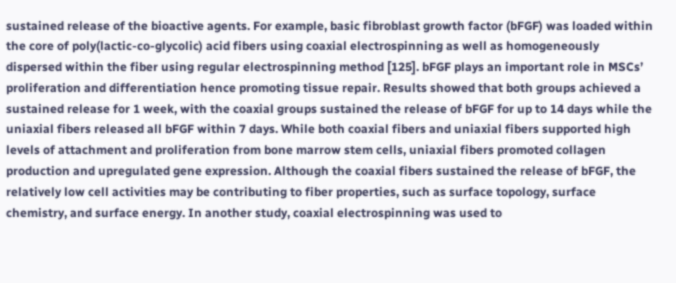sustained release of the bioactive agents. For example, basic fibroblast growth factor (bFGF) was loaded within the core of poly(lactic-co-glycolic) acid fibers using coaxial electrospinning as well as homogeneously dispersed within the fiber using regular electrospinning method [125]. bFGF plays an important role in MSCs’ proliferation and differentiation hence promoting tissue repair. Results showed that both groups achieved a sustained release for 1 week, with the coaxial groups sustained the release of bFGF for up to 14 days while the uniaxial fibers released all bFGF within 7 days. While both coaxial fibers and uniaxial fibers supported high levels of attachment and proliferation from bone marrow stem cells, uniaxial fibers promoted collagen production and upregulated gene expression. Although the coaxial fibers sustained the release of bFGF, the relatively low cell activities may be contributing to fiber properties, such as surface topology, surface chemistry, and surface energy. In another study, coaxial electrospinning was used to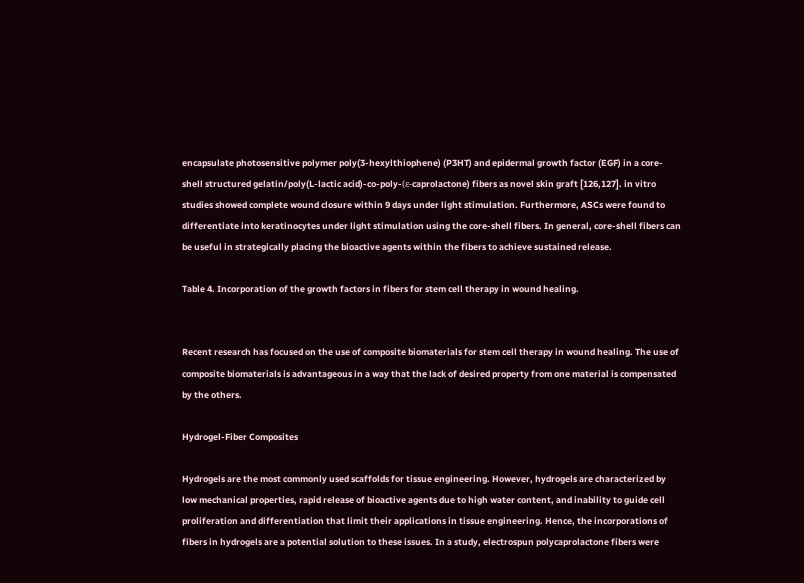encapsulate photosensitive polymer poly(3-hexylthiophene) (P3HT) and epidermal growth factor (EGF) in a core-shell structured gelatin/poly(L-lactic acid)-co-poly-(ε-caprolactone) fibers as novel skin graft [126,127]. in vitro studies showed complete wound closure within 9 days under light stimulation. Furthermore, ASCs were found to differentiate into keratinocytes under light stimulation using the core-shell fibers. In general, core-shell fibers can be useful in strategically placing the bioactive agents within the fibers to achieve sustained release.

Table 4. Incorporation of the growth factors in fibers for stem cell therapy in wound healing.


Recent research has focused on the use of composite biomaterials for stem cell therapy in wound healing. The use of composite biomaterials is advantageous in a way that the lack of desired property from one material is compensated by the others.

Hydrogel-Fiber Composites

Hydrogels are the most commonly used scaffolds for tissue engineering. However, hydrogels are characterized by low mechanical properties, rapid release of bioactive agents due to high water content, and inability to guide cell proliferation and differentiation that limit their applications in tissue engineering. Hence, the incorporations of fibers in hydrogels are a potential solution to these issues. In a study, electrospun polycaprolactone fibers were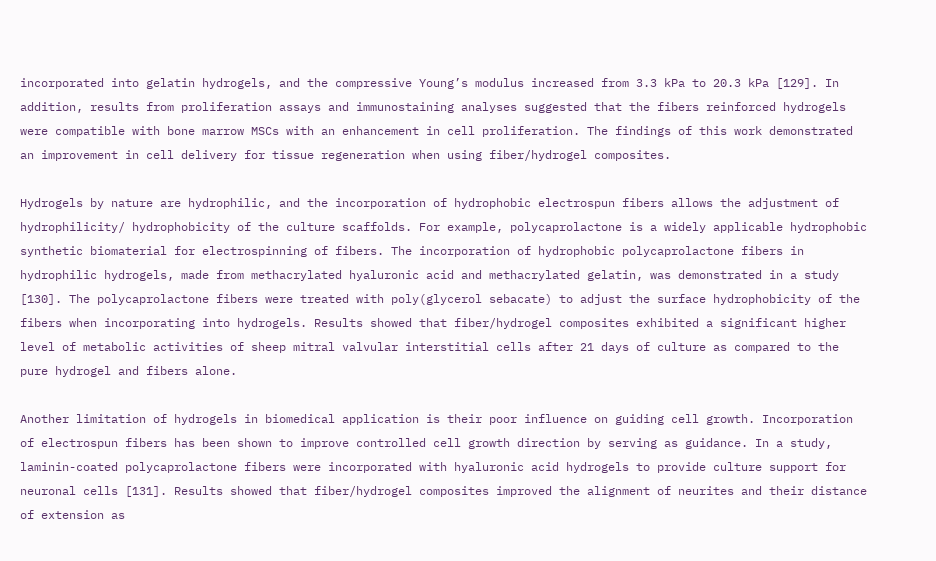incorporated into gelatin hydrogels, and the compressive Young’s modulus increased from 3.3 kPa to 20.3 kPa [129]. In addition, results from proliferation assays and immunostaining analyses suggested that the fibers reinforced hydrogels were compatible with bone marrow MSCs with an enhancement in cell proliferation. The findings of this work demonstrated an improvement in cell delivery for tissue regeneration when using fiber/hydrogel composites.

Hydrogels by nature are hydrophilic, and the incorporation of hydrophobic electrospun fibers allows the adjustment of hydrophilicity/ hydrophobicity of the culture scaffolds. For example, polycaprolactone is a widely applicable hydrophobic synthetic biomaterial for electrospinning of fibers. The incorporation of hydrophobic polycaprolactone fibers in hydrophilic hydrogels, made from methacrylated hyaluronic acid and methacrylated gelatin, was demonstrated in a study [130]. The polycaprolactone fibers were treated with poly(glycerol sebacate) to adjust the surface hydrophobicity of the fibers when incorporating into hydrogels. Results showed that fiber/hydrogel composites exhibited a significant higher level of metabolic activities of sheep mitral valvular interstitial cells after 21 days of culture as compared to the pure hydrogel and fibers alone.

Another limitation of hydrogels in biomedical application is their poor influence on guiding cell growth. Incorporation of electrospun fibers has been shown to improve controlled cell growth direction by serving as guidance. In a study, laminin-coated polycaprolactone fibers were incorporated with hyaluronic acid hydrogels to provide culture support for neuronal cells [131]. Results showed that fiber/hydrogel composites improved the alignment of neurites and their distance of extension as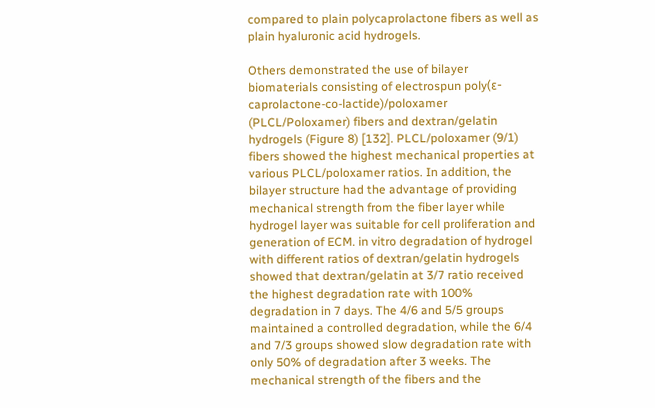compared to plain polycaprolactone fibers as well as plain hyaluronic acid hydrogels.

Others demonstrated the use of bilayer biomaterials consisting of electrospun poly(ε-caprolactone-co-lactide)/poloxamer (PLCL/Poloxamer) fibers and dextran/gelatin hydrogels (Figure 8) [132]. PLCL/poloxamer (9/1) fibers showed the highest mechanical properties at various PLCL/poloxamer ratios. In addition, the bilayer structure had the advantage of providing mechanical strength from the fiber layer while hydrogel layer was suitable for cell proliferation and generation of ECM. in vitro degradation of hydrogel with different ratios of dextran/gelatin hydrogels showed that dextran/gelatin at 3/7 ratio received the highest degradation rate with 100% degradation in 7 days. The 4/6 and 5/5 groups maintained a controlled degradation, while the 6/4 and 7/3 groups showed slow degradation rate with only 50% of degradation after 3 weeks. The mechanical strength of the fibers and the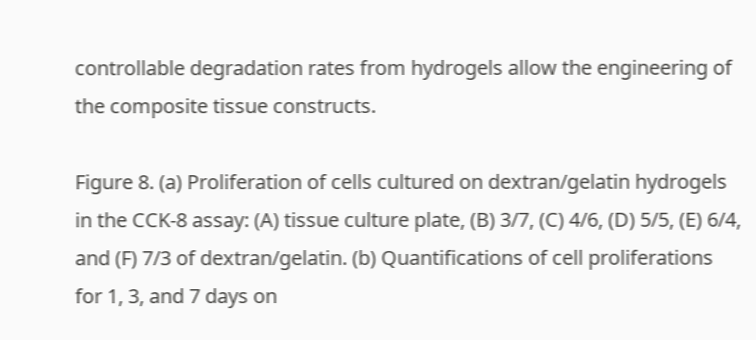controllable degradation rates from hydrogels allow the engineering of the composite tissue constructs.

Figure 8. (a) Proliferation of cells cultured on dextran/gelatin hydrogels in the CCK-8 assay: (A) tissue culture plate, (B) 3/7, (C) 4/6, (D) 5/5, (E) 6/4, and (F) 7/3 of dextran/gelatin. (b) Quantifications of cell proliferations for 1, 3, and 7 days on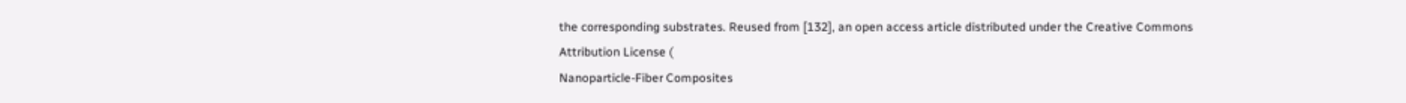the corresponding substrates. Reused from [132], an open access article distributed under the Creative Commons Attribution License (
Nanoparticle-Fiber Composites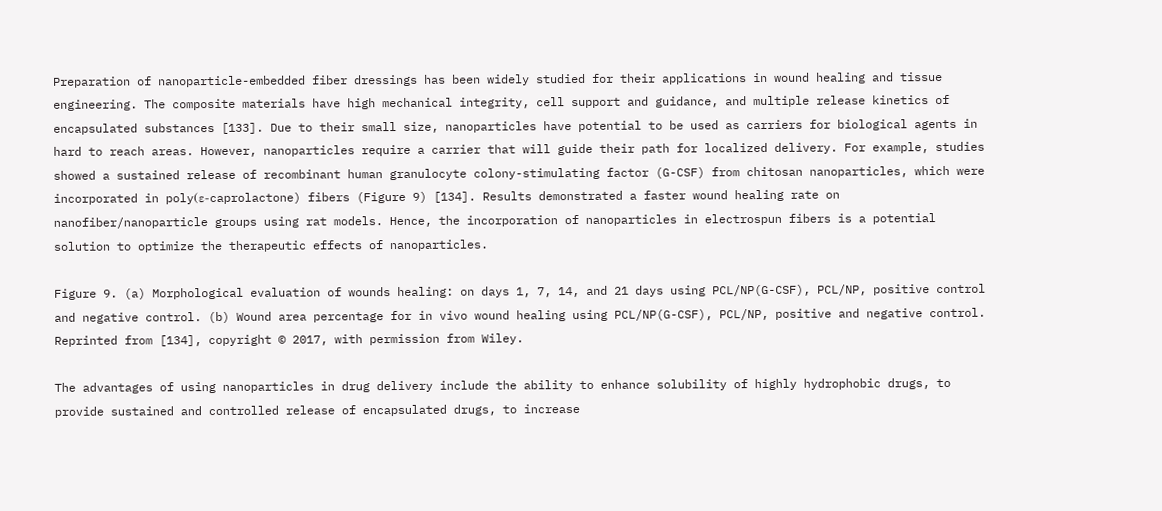Preparation of nanoparticle-embedded fiber dressings has been widely studied for their applications in wound healing and tissue engineering. The composite materials have high mechanical integrity, cell support and guidance, and multiple release kinetics of encapsulated substances [133]. Due to their small size, nanoparticles have potential to be used as carriers for biological agents in hard to reach areas. However, nanoparticles require a carrier that will guide their path for localized delivery. For example, studies showed a sustained release of recombinant human granulocyte colony-stimulating factor (G-CSF) from chitosan nanoparticles, which were incorporated in poly(ε-caprolactone) fibers (Figure 9) [134]. Results demonstrated a faster wound healing rate on nanofiber/nanoparticle groups using rat models. Hence, the incorporation of nanoparticles in electrospun fibers is a potential solution to optimize the therapeutic effects of nanoparticles.

Figure 9. (a) Morphological evaluation of wounds healing: on days 1, 7, 14, and 21 days using PCL/NP(G-CSF), PCL/NP, positive control and negative control. (b) Wound area percentage for in vivo wound healing using PCL/NP(G-CSF), PCL/NP, positive and negative control. Reprinted from [134], copyright © 2017, with permission from Wiley.

The advantages of using nanoparticles in drug delivery include the ability to enhance solubility of highly hydrophobic drugs, to provide sustained and controlled release of encapsulated drugs, to increase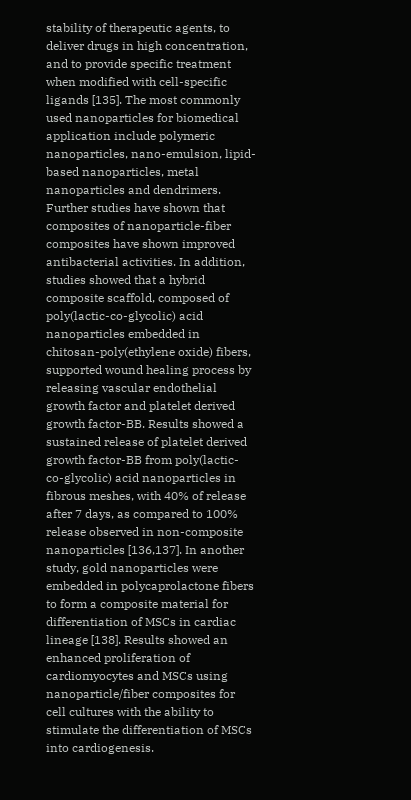stability of therapeutic agents, to deliver drugs in high concentration, and to provide specific treatment when modified with cell-specific ligands [135]. The most commonly used nanoparticles for biomedical application include polymeric nanoparticles, nano-emulsion, lipid-based nanoparticles, metal nanoparticles and dendrimers. Further studies have shown that composites of nanoparticle-fiber composites have shown improved antibacterial activities. In addition, studies showed that a hybrid composite scaffold, composed of poly(lactic-co-glycolic) acid nanoparticles embedded in chitosan-poly(ethylene oxide) fibers, supported wound healing process by releasing vascular endothelial growth factor and platelet derived growth factor-BB. Results showed a sustained release of platelet derived growth factor-BB from poly(lactic-co-glycolic) acid nanoparticles in fibrous meshes, with 40% of release after 7 days, as compared to 100% release observed in non-composite nanoparticles [136,137]. In another study, gold nanoparticles were embedded in polycaprolactone fibers to form a composite material for differentiation of MSCs in cardiac lineage [138]. Results showed an enhanced proliferation of cardiomyocytes and MSCs using nanoparticle/fiber composites for cell cultures with the ability to stimulate the differentiation of MSCs into cardiogenesis.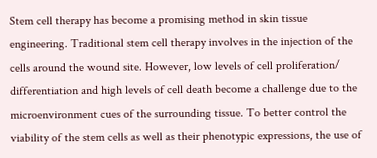Stem cell therapy has become a promising method in skin tissue engineering. Traditional stem cell therapy involves in the injection of the cells around the wound site. However, low levels of cell proliferation/ differentiation and high levels of cell death become a challenge due to the microenvironment cues of the surrounding tissue. To better control the viability of the stem cells as well as their phenotypic expressions, the use of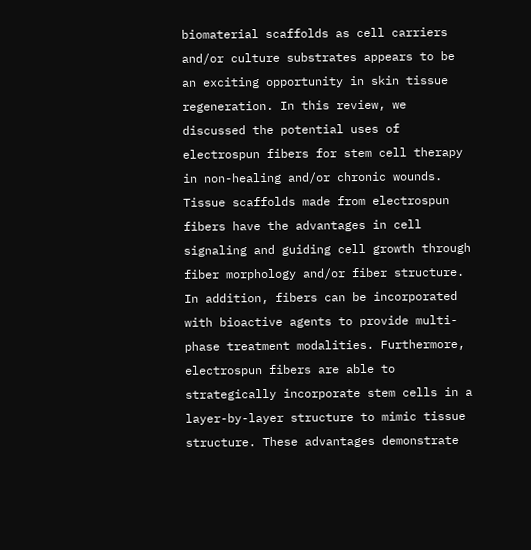biomaterial scaffolds as cell carriers and/or culture substrates appears to be an exciting opportunity in skin tissue regeneration. In this review, we discussed the potential uses of electrospun fibers for stem cell therapy in non-healing and/or chronic wounds. Tissue scaffolds made from electrospun fibers have the advantages in cell signaling and guiding cell growth through fiber morphology and/or fiber structure. In addition, fibers can be incorporated with bioactive agents to provide multi-phase treatment modalities. Furthermore, electrospun fibers are able to strategically incorporate stem cells in a layer-by-layer structure to mimic tissue structure. These advantages demonstrate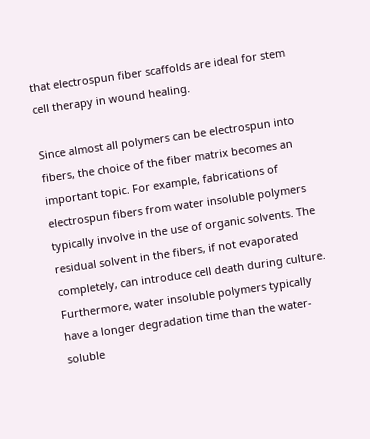that electrospun fiber scaffolds are ideal for stem cell therapy in wound healing.

Since almost all polymers can be electrospun into fibers, the choice of the fiber matrix becomes an important topic. For example, fabrications of electrospun fibers from water insoluble polymers typically involve in the use of organic solvents. The residual solvent in the fibers, if not evaporated completely, can introduce cell death during culture. Furthermore, water insoluble polymers typically have a longer degradation time than the water-soluble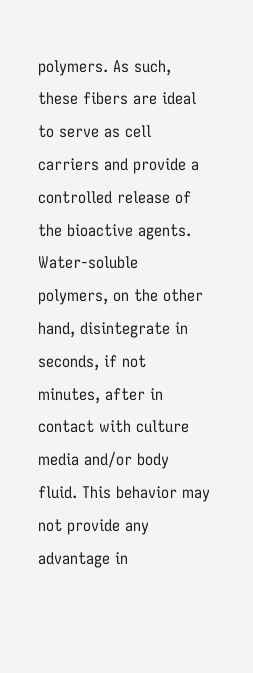polymers. As such, these fibers are ideal to serve as cell carriers and provide a controlled release of the bioactive agents. Water-soluble polymers, on the other hand, disintegrate in seconds, if not minutes, after in contact with culture media and/or body fluid. This behavior may not provide any advantage in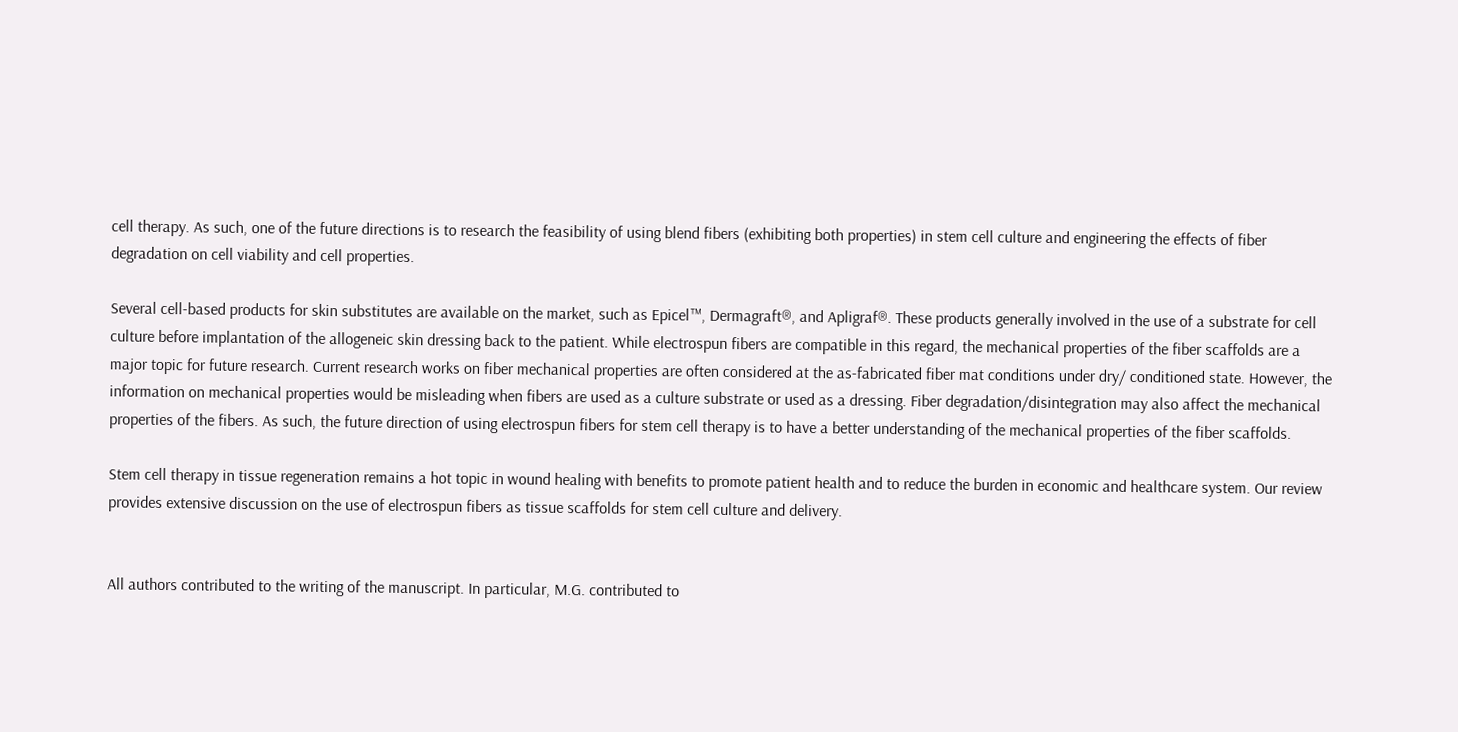cell therapy. As such, one of the future directions is to research the feasibility of using blend fibers (exhibiting both properties) in stem cell culture and engineering the effects of fiber degradation on cell viability and cell properties.

Several cell-based products for skin substitutes are available on the market, such as Epicel™, Dermagraft®, and Apligraf®. These products generally involved in the use of a substrate for cell culture before implantation of the allogeneic skin dressing back to the patient. While electrospun fibers are compatible in this regard, the mechanical properties of the fiber scaffolds are a major topic for future research. Current research works on fiber mechanical properties are often considered at the as-fabricated fiber mat conditions under dry/ conditioned state. However, the information on mechanical properties would be misleading when fibers are used as a culture substrate or used as a dressing. Fiber degradation/disintegration may also affect the mechanical properties of the fibers. As such, the future direction of using electrospun fibers for stem cell therapy is to have a better understanding of the mechanical properties of the fiber scaffolds.

Stem cell therapy in tissue regeneration remains a hot topic in wound healing with benefits to promote patient health and to reduce the burden in economic and healthcare system. Our review provides extensive discussion on the use of electrospun fibers as tissue scaffolds for stem cell culture and delivery.


All authors contributed to the writing of the manuscript. In particular, M.G. contributed to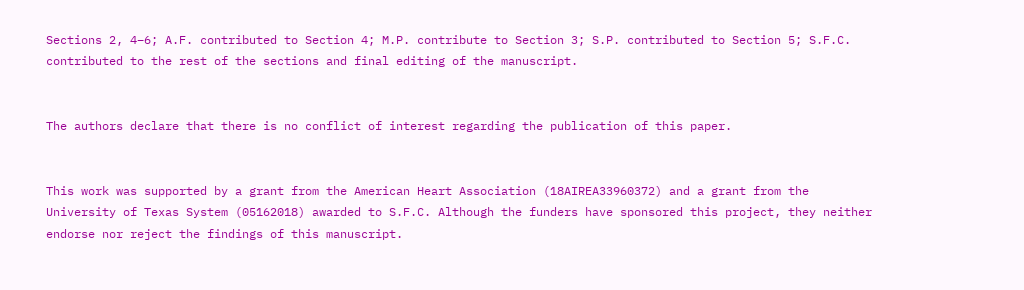Sections 2, 4–6; A.F. contributed to Section 4; M.P. contribute to Section 3; S.P. contributed to Section 5; S.F.C. contributed to the rest of the sections and final editing of the manuscript.


The authors declare that there is no conflict of interest regarding the publication of this paper.


This work was supported by a grant from the American Heart Association (18AIREA33960372) and a grant from the University of Texas System (05162018) awarded to S.F.C. Although the funders have sponsored this project, they neither endorse nor reject the findings of this manuscript.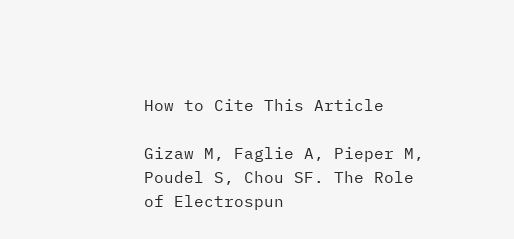How to Cite This Article

Gizaw M, Faglie A, Pieper M, Poudel S, Chou SF. The Role of Electrospun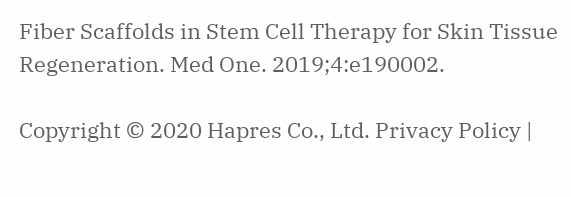Fiber Scaffolds in Stem Cell Therapy for Skin Tissue Regeneration. Med One. 2019;4:e190002.

Copyright © 2020 Hapres Co., Ltd. Privacy Policy |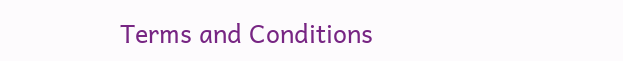Terms and Conditions